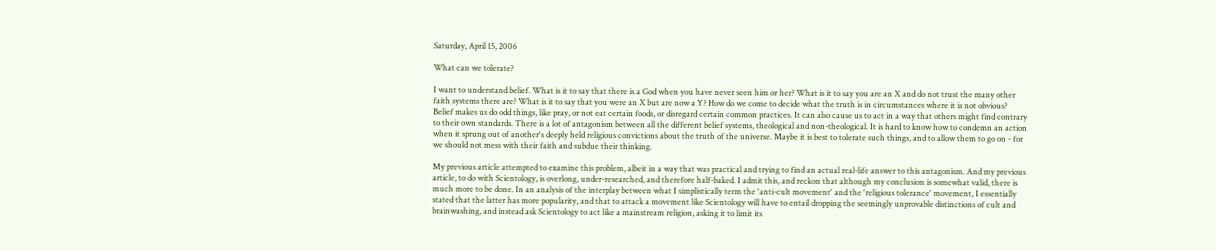Saturday, April 15, 2006

What can we tolerate?

I want to understand belief. What is it to say that there is a God when you have never seen him or her? What is it to say you are an X and do not trust the many other faith systems there are? What is it to say that you were an X but are now a Y? How do we come to decide what the truth is in circumstances where it is not obvious?
Belief makes us do odd things, like pray, or not eat certain foods, or disregard certain common practices. It can also cause us to act in a way that others might find contrary to their own standards. There is a lot of antagonism between all the different belief systems, theological and non-theological. It is hard to know how to condemn an action when it sprung out of another's deeply held religious convictions about the truth of the universe. Maybe it is best to tolerate such things, and to allow them to go on - for we should not mess with their faith and subdue their thinking.

My previous article attempted to examine this problem, albeit in a way that was practical and trying to find an actual real-life answer to this antagonism. And my previous article, to do with Scientology, is overlong, under-researched, and therefore half-baked. I admit this, and reckon that although my conclusion is somewhat valid, there is much more to be done. In an analysis of the interplay between what I simplistically term the 'anti-cult movement' and the 'religious tolerance' movement, I essentially stated that the latter has more popularity, and that to attack a movement like Scientology will have to entail dropping the seemingly unprovable distinctions of cult and brainwashing, and instead ask Scientology to act like a mainstream religion, asking it to limit its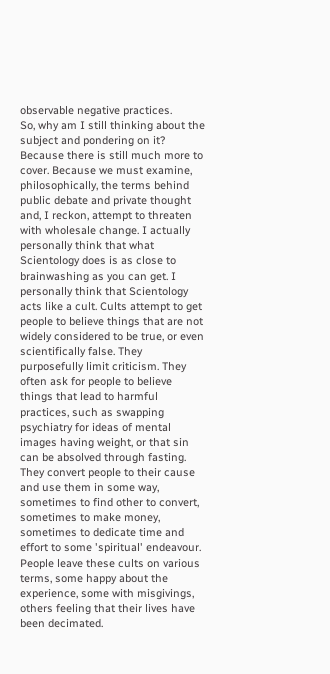observable negative practices.
So, why am I still thinking about the subject and pondering on it? Because there is still much more to cover. Because we must examine, philosophically, the terms behind public debate and private thought and, I reckon, attempt to threaten with wholesale change. I actually personally think that what Scientology does is as close to brainwashing as you can get. I personally think that Scientology acts like a cult. Cults attempt to get people to believe things that are not widely considered to be true, or even scientifically false. They purposefully limit criticism. They often ask for people to believe things that lead to harmful practices, such as swapping psychiatry for ideas of mental images having weight, or that sin can be absolved through fasting. They convert people to their cause and use them in some way, sometimes to find other to convert, sometimes to make money, sometimes to dedicate time and effort to some 'spiritual' endeavour. People leave these cults on various terms, some happy about the experience, some with misgivings, others feeling that their lives have been decimated.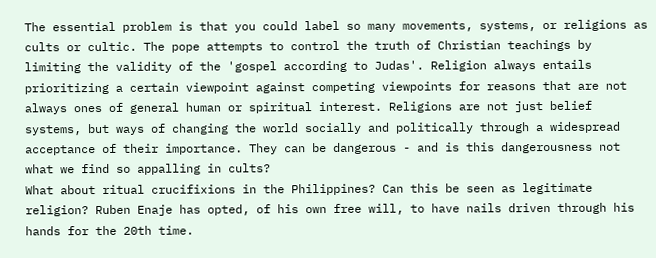The essential problem is that you could label so many movements, systems, or religions as cults or cultic. The pope attempts to control the truth of Christian teachings by limiting the validity of the 'gospel according to Judas'. Religion always entails prioritizing a certain viewpoint against competing viewpoints for reasons that are not always ones of general human or spiritual interest. Religions are not just belief systems, but ways of changing the world socially and politically through a widespread acceptance of their importance. They can be dangerous - and is this dangerousness not what we find so appalling in cults?
What about ritual crucifixions in the Philippines? Can this be seen as legitimate religion? Ruben Enaje has opted, of his own free will, to have nails driven through his hands for the 20th time.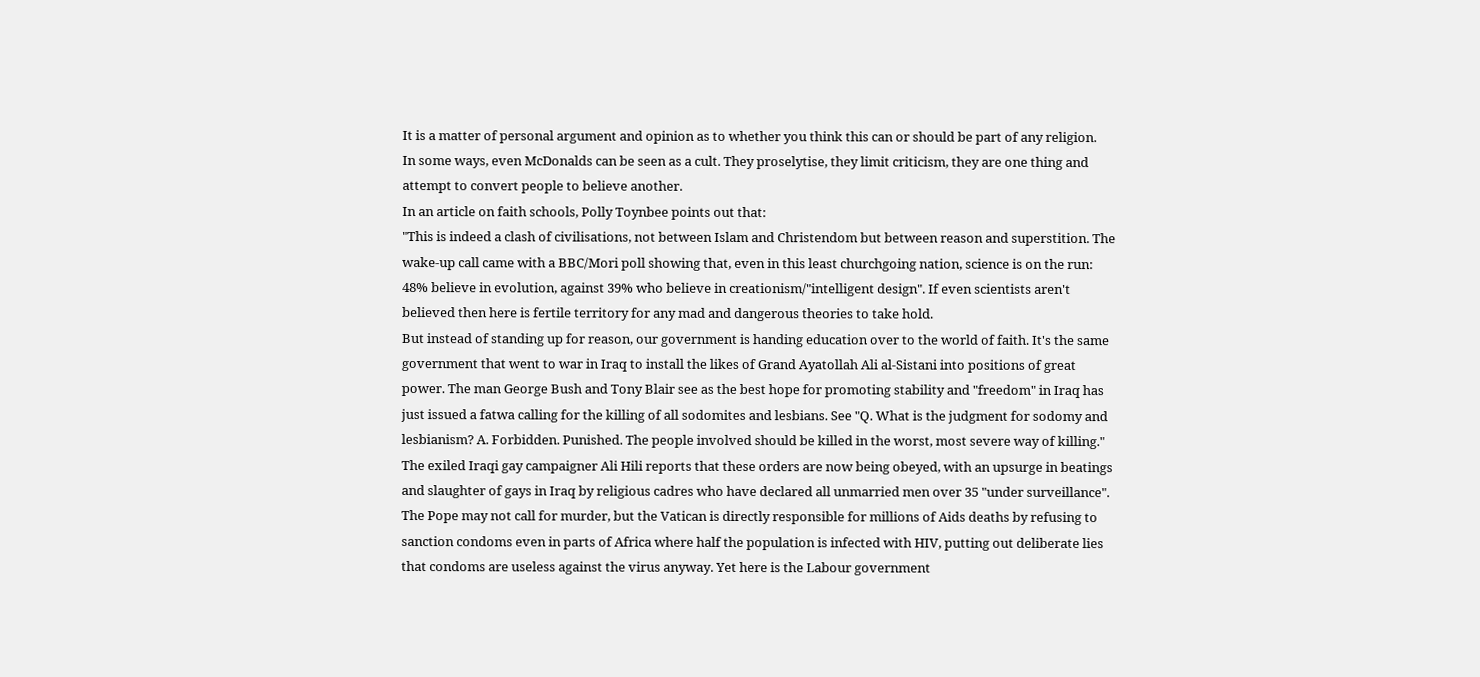It is a matter of personal argument and opinion as to whether you think this can or should be part of any religion.
In some ways, even McDonalds can be seen as a cult. They proselytise, they limit criticism, they are one thing and attempt to convert people to believe another.
In an article on faith schools, Polly Toynbee points out that:
"This is indeed a clash of civilisations, not between Islam and Christendom but between reason and superstition. The wake-up call came with a BBC/Mori poll showing that, even in this least churchgoing nation, science is on the run: 48% believe in evolution, against 39% who believe in creationism/"intelligent design". If even scientists aren't believed then here is fertile territory for any mad and dangerous theories to take hold.
But instead of standing up for reason, our government is handing education over to the world of faith. It's the same government that went to war in Iraq to install the likes of Grand Ayatollah Ali al-Sistani into positions of great power. The man George Bush and Tony Blair see as the best hope for promoting stability and "freedom" in Iraq has just issued a fatwa calling for the killing of all sodomites and lesbians. See "Q. What is the judgment for sodomy and lesbianism? A. Forbidden. Punished. The people involved should be killed in the worst, most severe way of killing." The exiled Iraqi gay campaigner Ali Hili reports that these orders are now being obeyed, with an upsurge in beatings and slaughter of gays in Iraq by religious cadres who have declared all unmarried men over 35 "under surveillance".
The Pope may not call for murder, but the Vatican is directly responsible for millions of Aids deaths by refusing to sanction condoms even in parts of Africa where half the population is infected with HIV, putting out deliberate lies that condoms are useless against the virus anyway. Yet here is the Labour government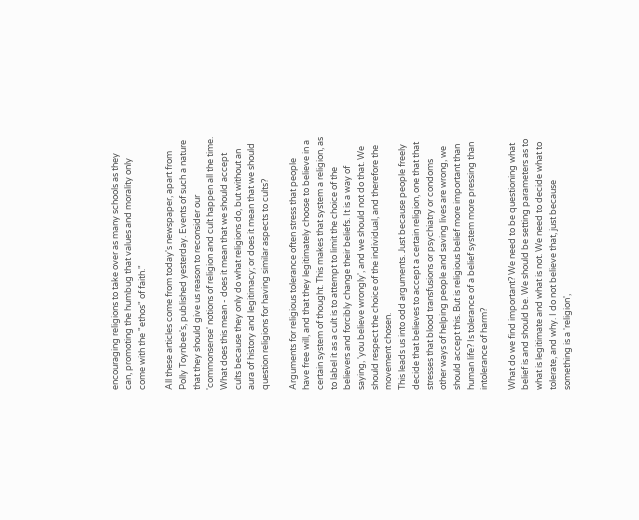encouraging religions to take over as many schools as they can, promoting the humbug that values and morality only come with the "ethos" of faith."

All these articles come from today's newspaper, apart from Polly Toynbee's, published yesterday. Events of such a nature that they should give us reason to reconsider our 'commonsense' notions of religion and cult happen all the time. What does this mean - does it mean that we should accept cults because they only do what religions do, but without an aura of history and legitimacy; or does it mean that we should question religions for having similar aspects to cults?

Arguments for religious tolerance often stress that people have free will, and that they legitimately choose to believe in a certain system of thought. This makes that system a religion, as to label it as a cult is to attempt to limit the choice of the believers and forcibly change their beliefs. It is a way of saying, 'you believe wrongly', and we should not do that. We should respect the choice of the individual, and therefore the movement chosen.
This leads us into odd arguments. Just because people freely decide that believes to accept a certain religion, one that that stresses that blood transfusions or psychiatry or condoms other ways of helping people and saving lives are wrong, we should accept this. But is religious belief more important than human life? Is tolerance of a belief system more pressing than intolerance of harm?

What do we find important? We need to be questioning what belief is and should be. We should be setting parameters as to what is legitimate and what is not. We need to decide what to tolerate, and why. I do not believe that, just because something is a 'religion',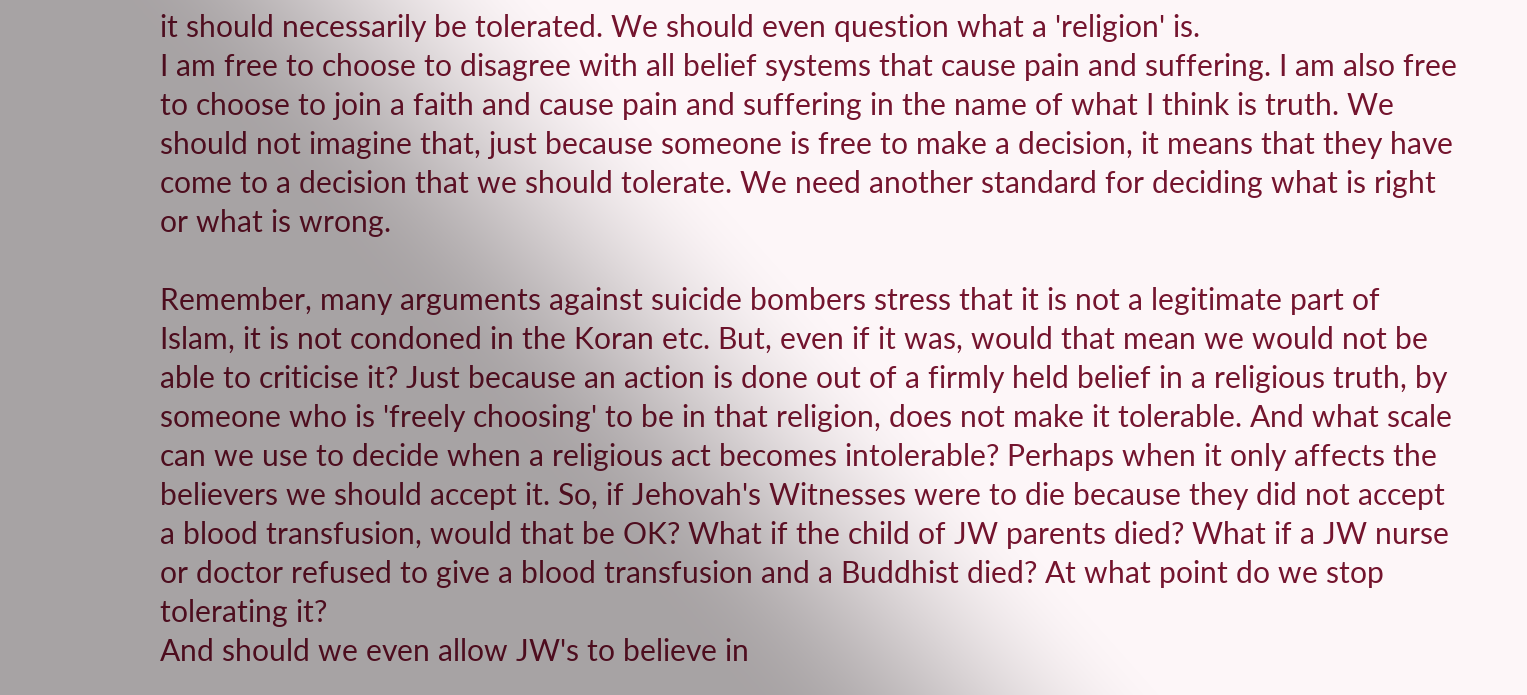it should necessarily be tolerated. We should even question what a 'religion' is.
I am free to choose to disagree with all belief systems that cause pain and suffering. I am also free to choose to join a faith and cause pain and suffering in the name of what I think is truth. We should not imagine that, just because someone is free to make a decision, it means that they have come to a decision that we should tolerate. We need another standard for deciding what is right or what is wrong.

Remember, many arguments against suicide bombers stress that it is not a legitimate part of Islam, it is not condoned in the Koran etc. But, even if it was, would that mean we would not be able to criticise it? Just because an action is done out of a firmly held belief in a religious truth, by someone who is 'freely choosing' to be in that religion, does not make it tolerable. And what scale can we use to decide when a religious act becomes intolerable? Perhaps when it only affects the believers we should accept it. So, if Jehovah's Witnesses were to die because they did not accept a blood transfusion, would that be OK? What if the child of JW parents died? What if a JW nurse or doctor refused to give a blood transfusion and a Buddhist died? At what point do we stop tolerating it?
And should we even allow JW's to believe in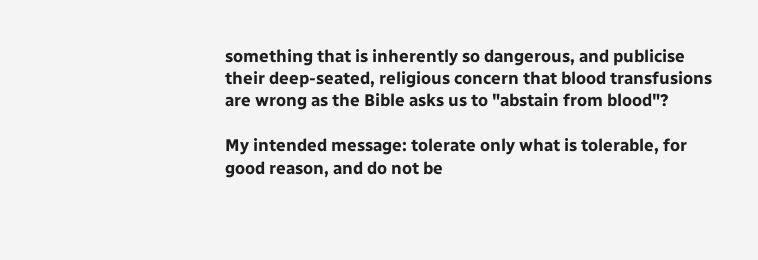something that is inherently so dangerous, and publicise their deep-seated, religious concern that blood transfusions are wrong as the Bible asks us to "abstain from blood"?

My intended message: tolerate only what is tolerable, for good reason, and do not be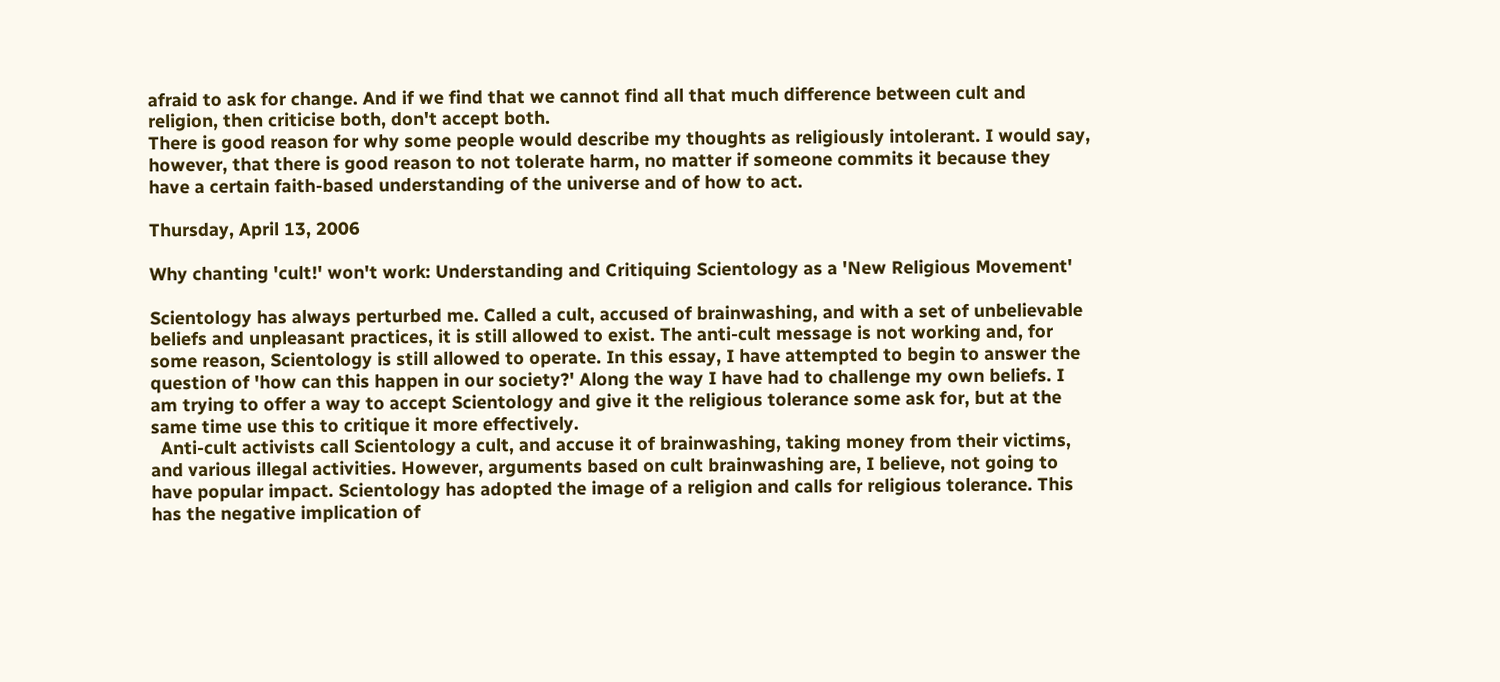afraid to ask for change. And if we find that we cannot find all that much difference between cult and religion, then criticise both, don't accept both.
There is good reason for why some people would describe my thoughts as religiously intolerant. I would say, however, that there is good reason to not tolerate harm, no matter if someone commits it because they have a certain faith-based understanding of the universe and of how to act.

Thursday, April 13, 2006

Why chanting 'cult!' won't work: Understanding and Critiquing Scientology as a 'New Religious Movement'

Scientology has always perturbed me. Called a cult, accused of brainwashing, and with a set of unbelievable beliefs and unpleasant practices, it is still allowed to exist. The anti-cult message is not working and, for some reason, Scientology is still allowed to operate. In this essay, I have attempted to begin to answer the question of 'how can this happen in our society?' Along the way I have had to challenge my own beliefs. I am trying to offer a way to accept Scientology and give it the religious tolerance some ask for, but at the same time use this to critique it more effectively.
  Anti-cult activists call Scientology a cult, and accuse it of brainwashing, taking money from their victims, and various illegal activities. However, arguments based on cult brainwashing are, I believe, not going to have popular impact. Scientology has adopted the image of a religion and calls for religious tolerance. This has the negative implication of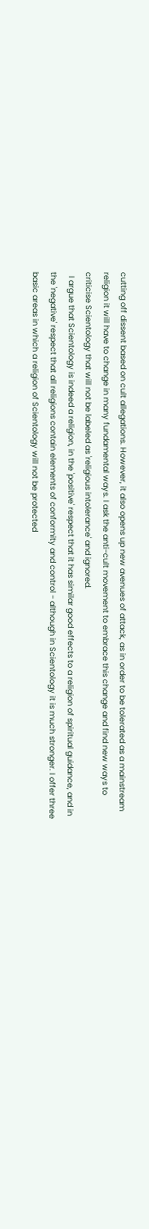cutting off dissent based on cult allegations. However, it also opens up new avenues of attack, as in order to be tolerated as a mainstream religion it will have to change in many fundamental ways. I ask the anti-cult movement to embrace this change and find new ways to criticise Scientology that will not be labeled as 'religious intolerance' and ignored.
  I argue that Scientology is indeed a religion, in the 'positive' respect that it has similar good effects to a religion of spiritual guidance, and in the 'negative' respect that all religions contain elements of conformity and control - although in Scientology it is much stronger. I offer three basic areas in which a religion of Scientology will not be protected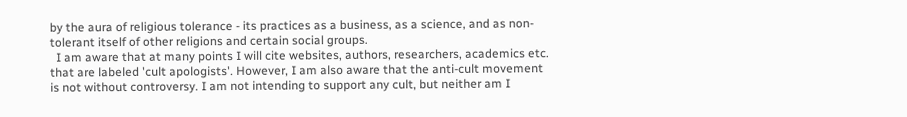by the aura of religious tolerance - its practices as a business, as a science, and as non-tolerant itself of other religions and certain social groups.
  I am aware that at many points I will cite websites, authors, researchers, academics etc. that are labeled 'cult apologists'. However, I am also aware that the anti-cult movement is not without controversy. I am not intending to support any cult, but neither am I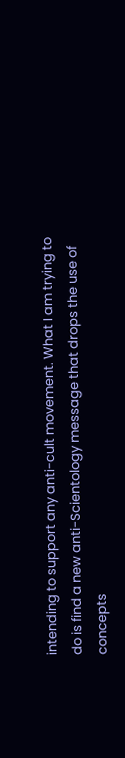intending to support any anti-cult movement. What I am trying to do is find a new anti-Scientology message that drops the use of concepts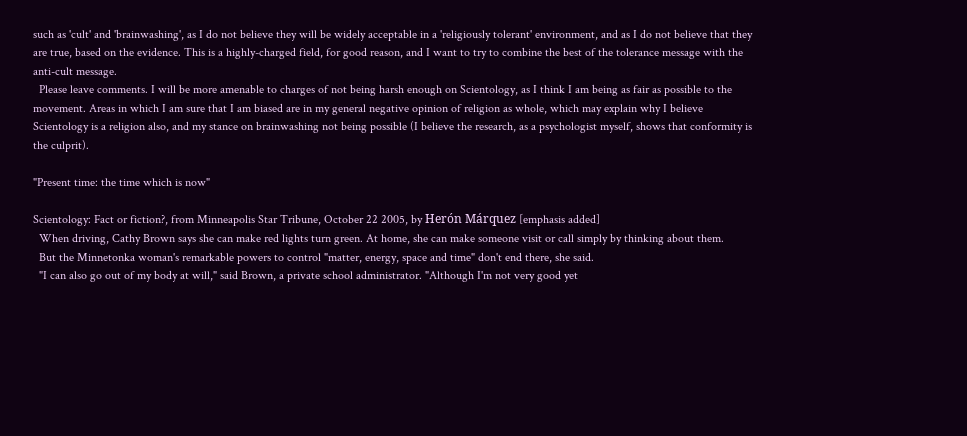such as 'cult' and 'brainwashing', as I do not believe they will be widely acceptable in a 'religiously tolerant' environment, and as I do not believe that they are true, based on the evidence. This is a highly-charged field, for good reason, and I want to try to combine the best of the tolerance message with the anti-cult message.
  Please leave comments. I will be more amenable to charges of not being harsh enough on Scientology, as I think I am being as fair as possible to the movement. Areas in which I am sure that I am biased are in my general negative opinion of religion as whole, which may explain why I believe Scientology is a religion also, and my stance on brainwashing not being possible (I believe the research, as a psychologist myself, shows that conformity is the culprit).

"Present time: the time which is now"

Scientology: Fact or fiction?, from Minneapolis Star Tribune, October 22 2005, by Herón Márquez [emphasis added]
  When driving, Cathy Brown says she can make red lights turn green. At home, she can make someone visit or call simply by thinking about them.
  But the Minnetonka woman's remarkable powers to control "matter, energy, space and time" don't end there, she said.
  "I can also go out of my body at will," said Brown, a private school administrator. "Although I'm not very good yet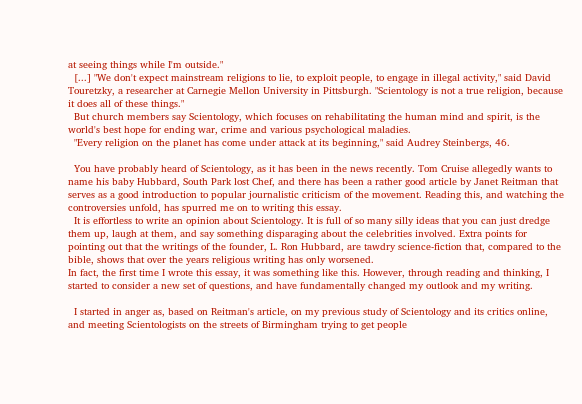at seeing things while I'm outside."
  [...] "We don't expect mainstream religions to lie, to exploit people, to engage in illegal activity," said David Touretzky, a researcher at Carnegie Mellon University in Pittsburgh. "Scientology is not a true religion, because it does all of these things."
  But church members say Scientology, which focuses on rehabilitating the human mind and spirit, is the world's best hope for ending war, crime and various psychological maladies.
  "Every religion on the planet has come under attack at its beginning," said Audrey Steinbergs, 46.

  You have probably heard of Scientology, as it has been in the news recently. Tom Cruise allegedly wants to name his baby Hubbard, South Park lost Chef, and there has been a rather good article by Janet Reitman that serves as a good introduction to popular journalistic criticism of the movement. Reading this, and watching the controversies unfold, has spurred me on to writing this essay.
  It is effortless to write an opinion about Scientology. It is full of so many silly ideas that you can just dredge them up, laugh at them, and say something disparaging about the celebrities involved. Extra points for pointing out that the writings of the founder, L. Ron Hubbard, are tawdry science-fiction that, compared to the bible, shows that over the years religious writing has only worsened.
In fact, the first time I wrote this essay, it was something like this. However, through reading and thinking, I started to consider a new set of questions, and have fundamentally changed my outlook and my writing.

  I started in anger as, based on Reitman's article, on my previous study of Scientology and its critics online, and meeting Scientologists on the streets of Birmingham trying to get people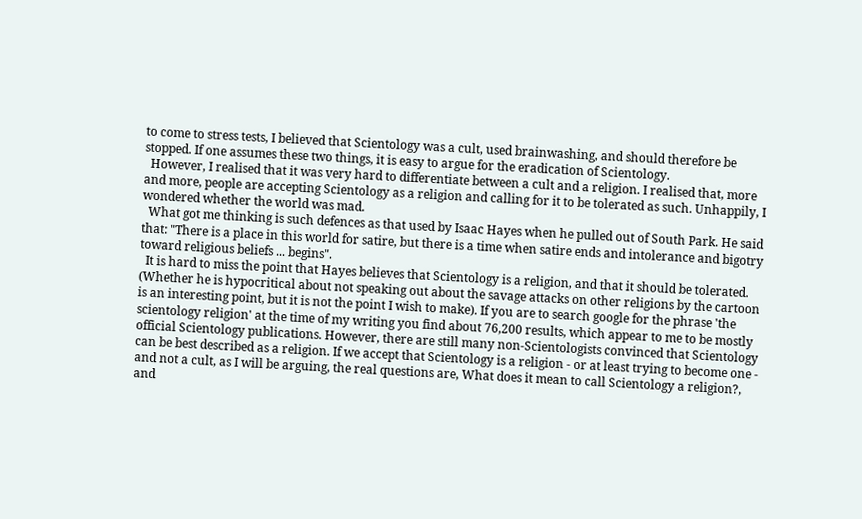to come to stress tests, I believed that Scientology was a cult, used brainwashing, and should therefore be stopped. If one assumes these two things, it is easy to argue for the eradication of Scientology.
  However, I realised that it was very hard to differentiate between a cult and a religion. I realised that, more and more, people are accepting Scientology as a religion and calling for it to be tolerated as such. Unhappily, I wondered whether the world was mad.
  What got me thinking is such defences as that used by Isaac Hayes when he pulled out of South Park. He said that: "There is a place in this world for satire, but there is a time when satire ends and intolerance and bigotry toward religious beliefs ... begins".
  It is hard to miss the point that Hayes believes that Scientology is a religion, and that it should be tolerated. (Whether he is hypocritical about not speaking out about the savage attacks on other religions by the cartoon is an interesting point, but it is not the point I wish to make). If you are to search google for the phrase 'the scientology religion' at the time of my writing you find about 76,200 results, which appear to me to be mostly official Scientology publications. However, there are still many non-Scientologists convinced that Scientology can be best described as a religion. If we accept that Scientology is a religion - or at least trying to become one - and not a cult, as I will be arguing, the real questions are, What does it mean to call Scientology a religion?, and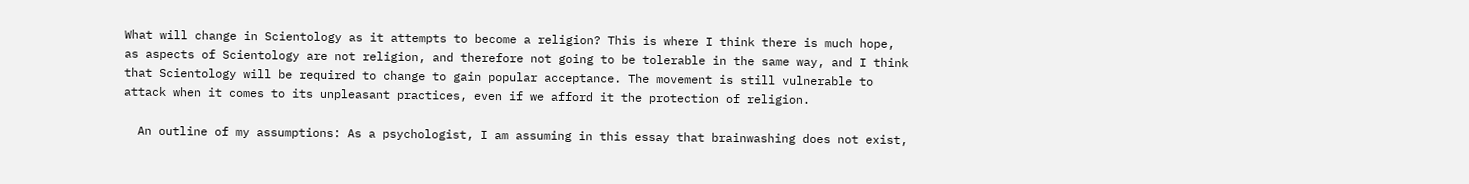What will change in Scientology as it attempts to become a religion? This is where I think there is much hope, as aspects of Scientology are not religion, and therefore not going to be tolerable in the same way, and I think that Scientology will be required to change to gain popular acceptance. The movement is still vulnerable to attack when it comes to its unpleasant practices, even if we afford it the protection of religion.

  An outline of my assumptions: As a psychologist, I am assuming in this essay that brainwashing does not exist,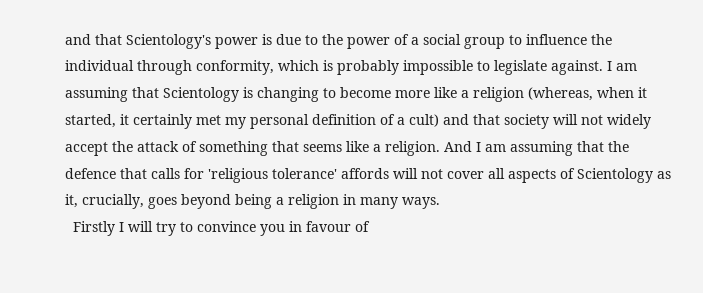and that Scientology's power is due to the power of a social group to influence the individual through conformity, which is probably impossible to legislate against. I am assuming that Scientology is changing to become more like a religion (whereas, when it started, it certainly met my personal definition of a cult) and that society will not widely accept the attack of something that seems like a religion. And I am assuming that the defence that calls for 'religious tolerance' affords will not cover all aspects of Scientology as it, crucially, goes beyond being a religion in many ways.
  Firstly I will try to convince you in favour of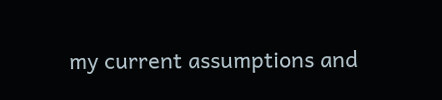my current assumptions and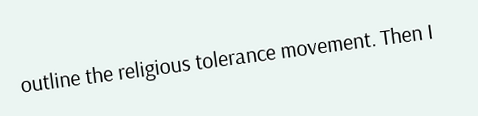outline the religious tolerance movement. Then I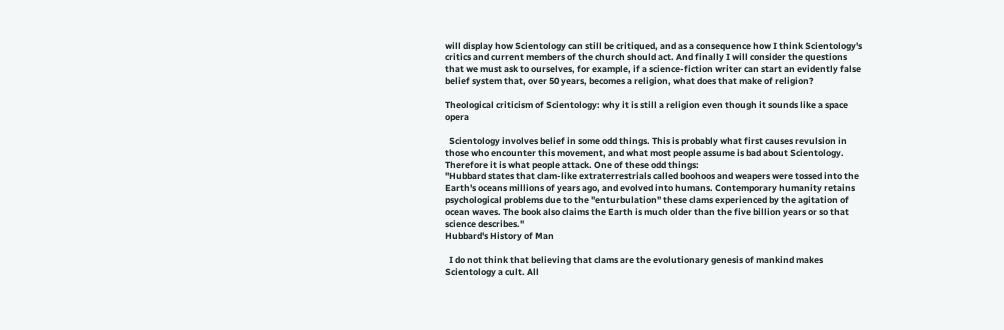will display how Scientology can still be critiqued, and as a consequence how I think Scientology's critics and current members of the church should act. And finally I will consider the questions that we must ask to ourselves, for example, if a science-fiction writer can start an evidently false belief system that, over 50 years, becomes a religion, what does that make of religion?

Theological criticism of Scientology: why it is still a religion even though it sounds like a space opera

  Scientology involves belief in some odd things. This is probably what first causes revulsion in those who encounter this movement, and what most people assume is bad about Scientology. Therefore it is what people attack. One of these odd things:
"Hubbard states that clam-like extraterrestrials called boohoos and weapers were tossed into the Earth's oceans millions of years ago, and evolved into humans. Contemporary humanity retains psychological problems due to the "enturbulation" these clams experienced by the agitation of ocean waves. The book also claims the Earth is much older than the five billion years or so that science describes."
Hubbard's History of Man

  I do not think that believing that clams are the evolutionary genesis of mankind makes Scientology a cult. All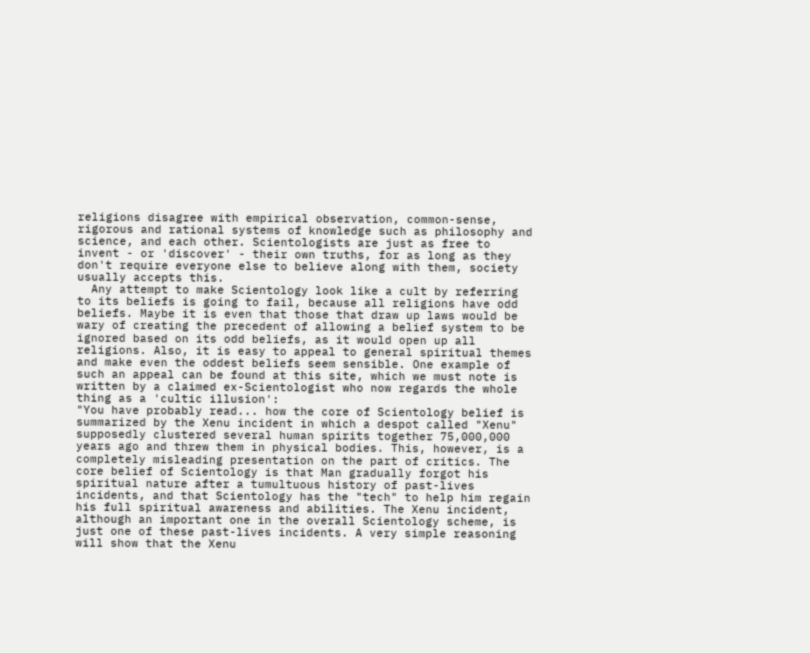religions disagree with empirical observation, common-sense, rigorous and rational systems of knowledge such as philosophy and science, and each other. Scientologists are just as free to invent - or 'discover' - their own truths, for as long as they don't require everyone else to believe along with them, society usually accepts this.
  Any attempt to make Scientology look like a cult by referring to its beliefs is going to fail, because all religions have odd beliefs. Maybe it is even that those that draw up laws would be wary of creating the precedent of allowing a belief system to be ignored based on its odd beliefs, as it would open up all religions. Also, it is easy to appeal to general spiritual themes and make even the oddest beliefs seem sensible. One example of such an appeal can be found at this site, which we must note is written by a claimed ex-Scientologist who now regards the whole thing as a 'cultic illusion':
"You have probably read... how the core of Scientology belief is summarized by the Xenu incident in which a despot called "Xenu" supposedly clustered several human spirits together 75,000,000 years ago and threw them in physical bodies. This, however, is a completely misleading presentation on the part of critics. The core belief of Scientology is that Man gradually forgot his spiritual nature after a tumultuous history of past-lives incidents, and that Scientology has the "tech" to help him regain his full spiritual awareness and abilities. The Xenu incident, although an important one in the overall Scientology scheme, is just one of these past-lives incidents. A very simple reasoning will show that the Xenu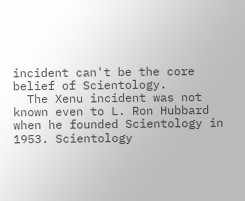incident can't be the core belief of Scientology.
  The Xenu incident was not known even to L. Ron Hubbard when he founded Scientology in 1953. Scientology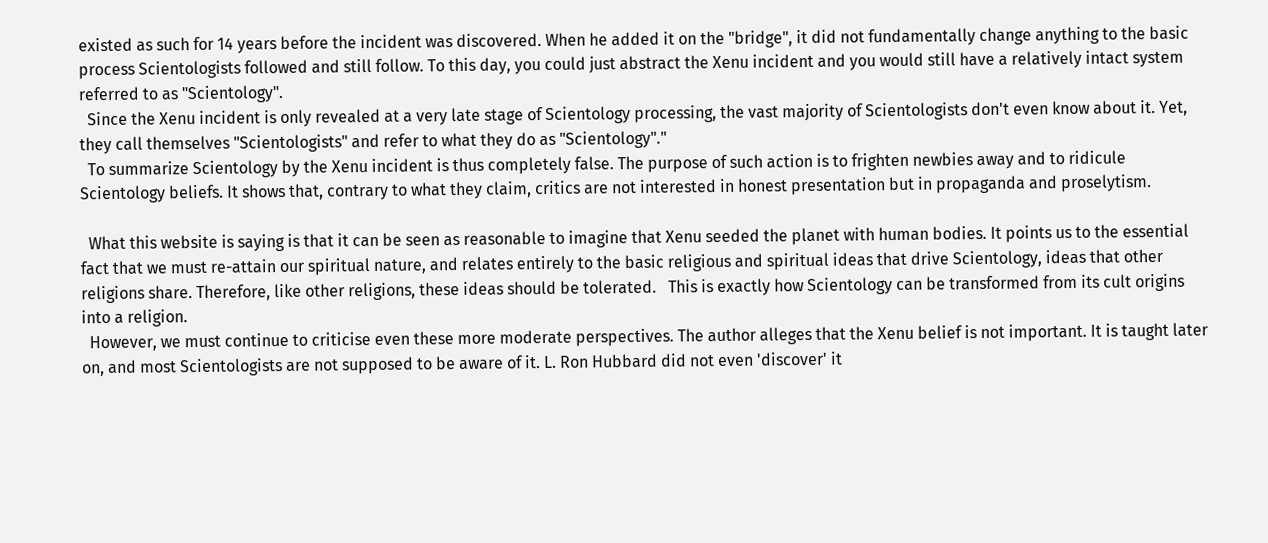existed as such for 14 years before the incident was discovered. When he added it on the "bridge", it did not fundamentally change anything to the basic process Scientologists followed and still follow. To this day, you could just abstract the Xenu incident and you would still have a relatively intact system referred to as "Scientology".
  Since the Xenu incident is only revealed at a very late stage of Scientology processing, the vast majority of Scientologists don't even know about it. Yet, they call themselves "Scientologists" and refer to what they do as "Scientology"."
  To summarize Scientology by the Xenu incident is thus completely false. The purpose of such action is to frighten newbies away and to ridicule Scientology beliefs. It shows that, contrary to what they claim, critics are not interested in honest presentation but in propaganda and proselytism.

  What this website is saying is that it can be seen as reasonable to imagine that Xenu seeded the planet with human bodies. It points us to the essential fact that we must re-attain our spiritual nature, and relates entirely to the basic religious and spiritual ideas that drive Scientology, ideas that other religions share. Therefore, like other religions, these ideas should be tolerated.   This is exactly how Scientology can be transformed from its cult origins into a religion.
  However, we must continue to criticise even these more moderate perspectives. The author alleges that the Xenu belief is not important. It is taught later on, and most Scientologists are not supposed to be aware of it. L. Ron Hubbard did not even 'discover' it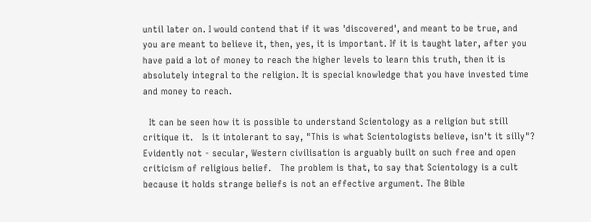until later on. I would contend that if it was 'discovered', and meant to be true, and you are meant to believe it, then, yes, it is important. If it is taught later, after you have paid a lot of money to reach the higher levels to learn this truth, then it is absolutely integral to the religion. It is special knowledge that you have invested time and money to reach.

  It can be seen how it is possible to understand Scientology as a religion but still critique it.   Is it intolerant to say, "This is what Scientologists believe, isn't it silly"? Evidently not - secular, Western civilisation is arguably built on such free and open criticism of religious belief.   The problem is that, to say that Scientology is a cult because it holds strange beliefs is not an effective argument. The Bible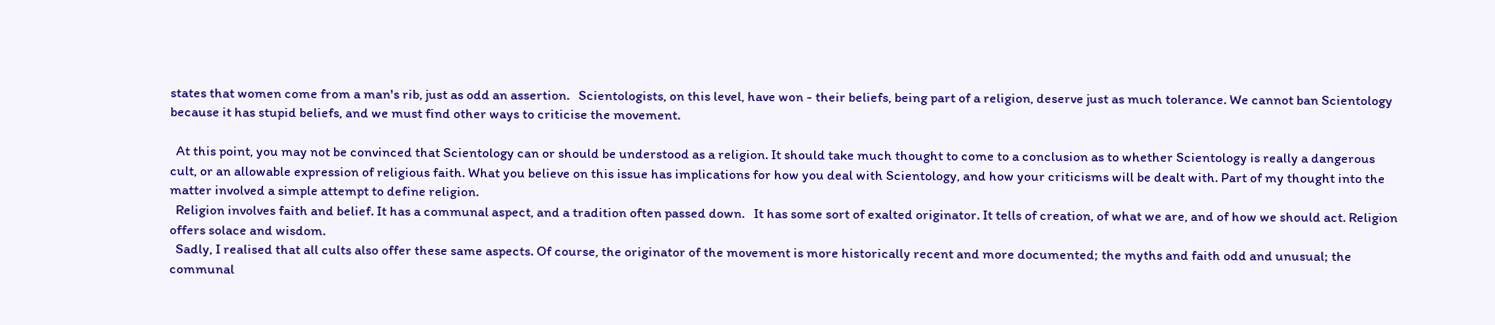states that women come from a man's rib, just as odd an assertion.   Scientologists, on this level, have won - their beliefs, being part of a religion, deserve just as much tolerance. We cannot ban Scientology because it has stupid beliefs, and we must find other ways to criticise the movement.

  At this point, you may not be convinced that Scientology can or should be understood as a religion. It should take much thought to come to a conclusion as to whether Scientology is really a dangerous cult, or an allowable expression of religious faith. What you believe on this issue has implications for how you deal with Scientology, and how your criticisms will be dealt with. Part of my thought into the matter involved a simple attempt to define religion.
  Religion involves faith and belief. It has a communal aspect, and a tradition often passed down.   It has some sort of exalted originator. It tells of creation, of what we are, and of how we should act. Religion offers solace and wisdom.
  Sadly, I realised that all cults also offer these same aspects. Of course, the originator of the movement is more historically recent and more documented; the myths and faith odd and unusual; the communal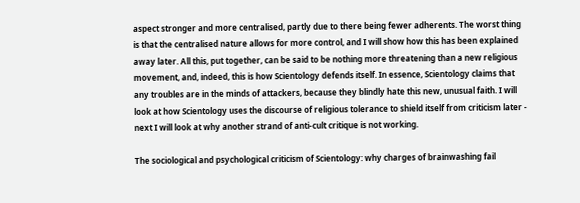aspect stronger and more centralised, partly due to there being fewer adherents. The worst thing is that the centralised nature allows for more control, and I will show how this has been explained away later. All this, put together, can be said to be nothing more threatening than a new religious movement, and, indeed, this is how Scientology defends itself. In essence, Scientology claims that any troubles are in the minds of attackers, because they blindly hate this new, unusual faith. I will look at how Scientology uses the discourse of religious tolerance to shield itself from criticism later - next I will look at why another strand of anti-cult critique is not working.

The sociological and psychological criticism of Scientology: why charges of brainwashing fail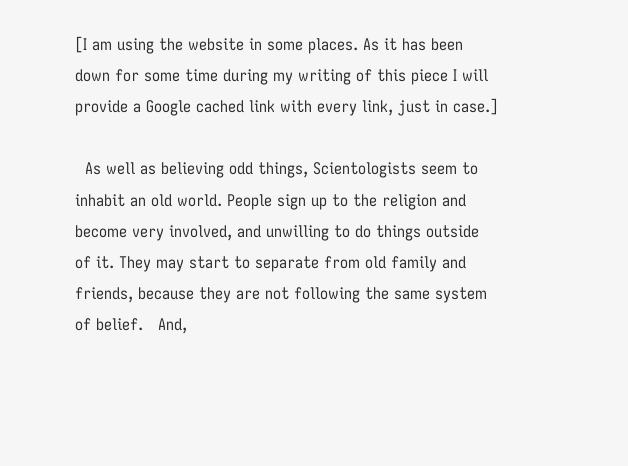[I am using the website in some places. As it has been down for some time during my writing of this piece I will provide a Google cached link with every link, just in case.]

  As well as believing odd things, Scientologists seem to inhabit an old world. People sign up to the religion and become very involved, and unwilling to do things outside of it. They may start to separate from old family and friends, because they are not following the same system of belief.   And,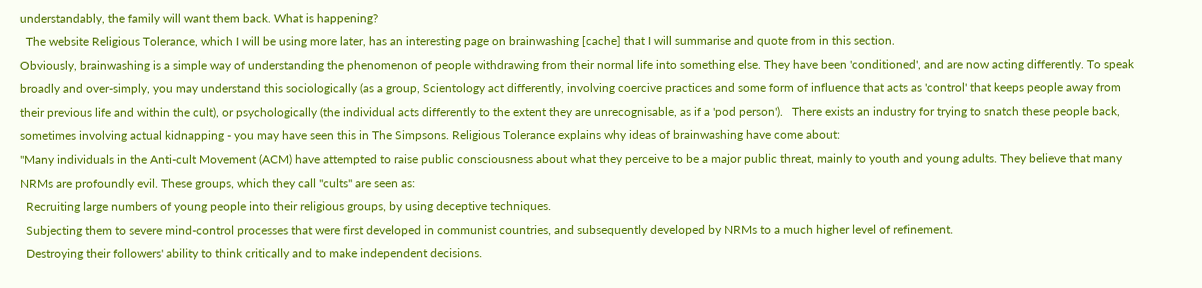understandably, the family will want them back. What is happening?
  The website Religious Tolerance, which I will be using more later, has an interesting page on brainwashing [cache] that I will summarise and quote from in this section.
Obviously, brainwashing is a simple way of understanding the phenomenon of people withdrawing from their normal life into something else. They have been 'conditioned', and are now acting differently. To speak broadly and over-simply, you may understand this sociologically (as a group, Scientology act differently, involving coercive practices and some form of influence that acts as 'control' that keeps people away from their previous life and within the cult), or psychologically (the individual acts differently to the extent they are unrecognisable, as if a 'pod person').   There exists an industry for trying to snatch these people back, sometimes involving actual kidnapping - you may have seen this in The Simpsons. Religious Tolerance explains why ideas of brainwashing have come about:
"Many individuals in the Anti-cult Movement (ACM) have attempted to raise public consciousness about what they perceive to be a major public threat, mainly to youth and young adults. They believe that many NRMs are profoundly evil. These groups, which they call "cults" are seen as:
  Recruiting large numbers of young people into their religious groups, by using deceptive techniques.
  Subjecting them to severe mind-control processes that were first developed in communist countries, and subsequently developed by NRMs to a much higher level of refinement.
  Destroying their followers' ability to think critically and to make independent decisions.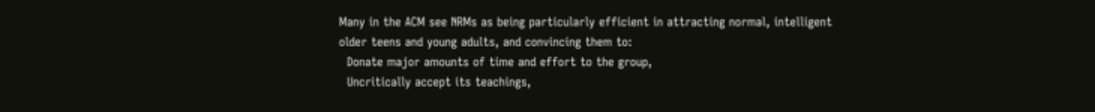Many in the ACM see NRMs as being particularly efficient in attracting normal, intelligent older teens and young adults, and convincing them to:
  Donate major amounts of time and effort to the group,
  Uncritically accept its teachings,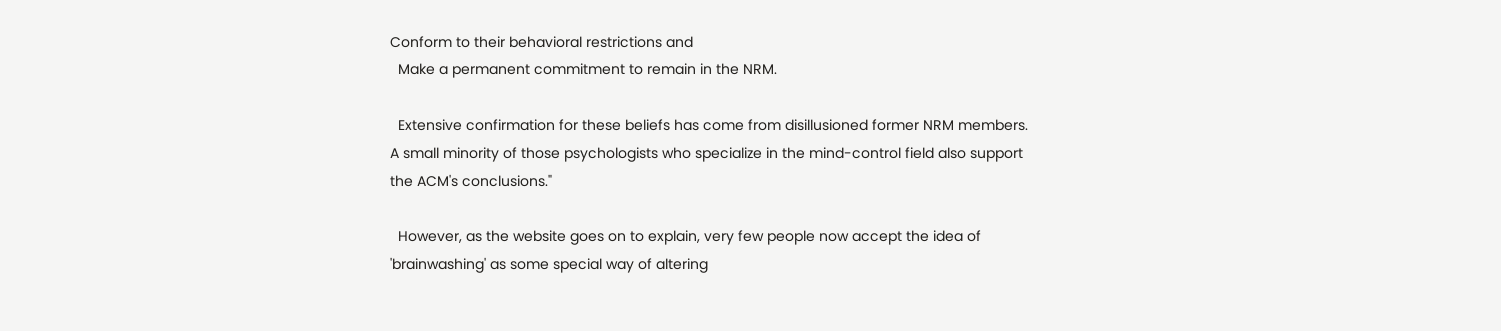Conform to their behavioral restrictions and
  Make a permanent commitment to remain in the NRM.

  Extensive confirmation for these beliefs has come from disillusioned former NRM members. A small minority of those psychologists who specialize in the mind-control field also support the ACM's conclusions."

  However, as the website goes on to explain, very few people now accept the idea of 'brainwashing' as some special way of altering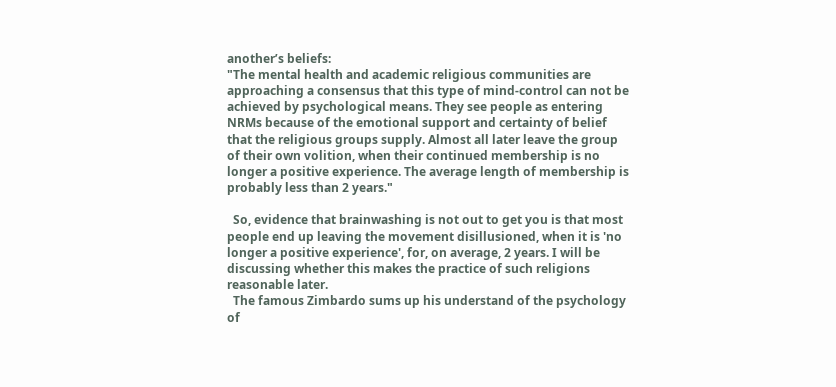another’s beliefs:
"The mental health and academic religious communities are approaching a consensus that this type of mind-control can not be achieved by psychological means. They see people as entering NRMs because of the emotional support and certainty of belief that the religious groups supply. Almost all later leave the group of their own volition, when their continued membership is no longer a positive experience. The average length of membership is probably less than 2 years."

  So, evidence that brainwashing is not out to get you is that most people end up leaving the movement disillusioned, when it is 'no longer a positive experience', for, on average, 2 years. I will be discussing whether this makes the practice of such religions reasonable later.
  The famous Zimbardo sums up his understand of the psychology of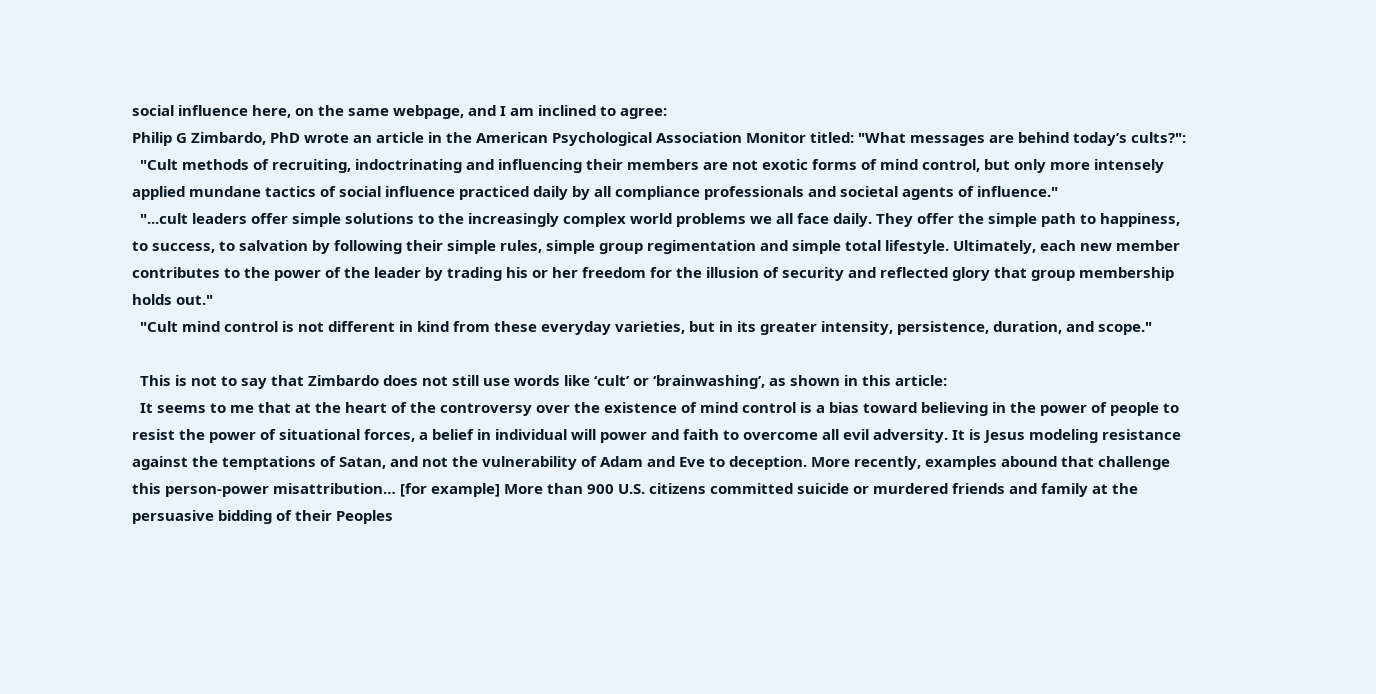social influence here, on the same webpage, and I am inclined to agree:
Philip G Zimbardo, PhD wrote an article in the American Psychological Association Monitor titled: "What messages are behind today’s cults?":
  "Cult methods of recruiting, indoctrinating and influencing their members are not exotic forms of mind control, but only more intensely applied mundane tactics of social influence practiced daily by all compliance professionals and societal agents of influence."
  "...cult leaders offer simple solutions to the increasingly complex world problems we all face daily. They offer the simple path to happiness, to success, to salvation by following their simple rules, simple group regimentation and simple total lifestyle. Ultimately, each new member contributes to the power of the leader by trading his or her freedom for the illusion of security and reflected glory that group membership holds out."
  "Cult mind control is not different in kind from these everyday varieties, but in its greater intensity, persistence, duration, and scope."

  This is not to say that Zimbardo does not still use words like ‘cult’ or ‘brainwashing’, as shown in this article:
  It seems to me that at the heart of the controversy over the existence of mind control is a bias toward believing in the power of people to resist the power of situational forces, a belief in individual will power and faith to overcome all evil adversity. It is Jesus modeling resistance against the temptations of Satan, and not the vulnerability of Adam and Eve to deception. More recently, examples abound that challenge this person-power misattribution… [for example] More than 900 U.S. citizens committed suicide or murdered friends and family at the persuasive bidding of their Peoples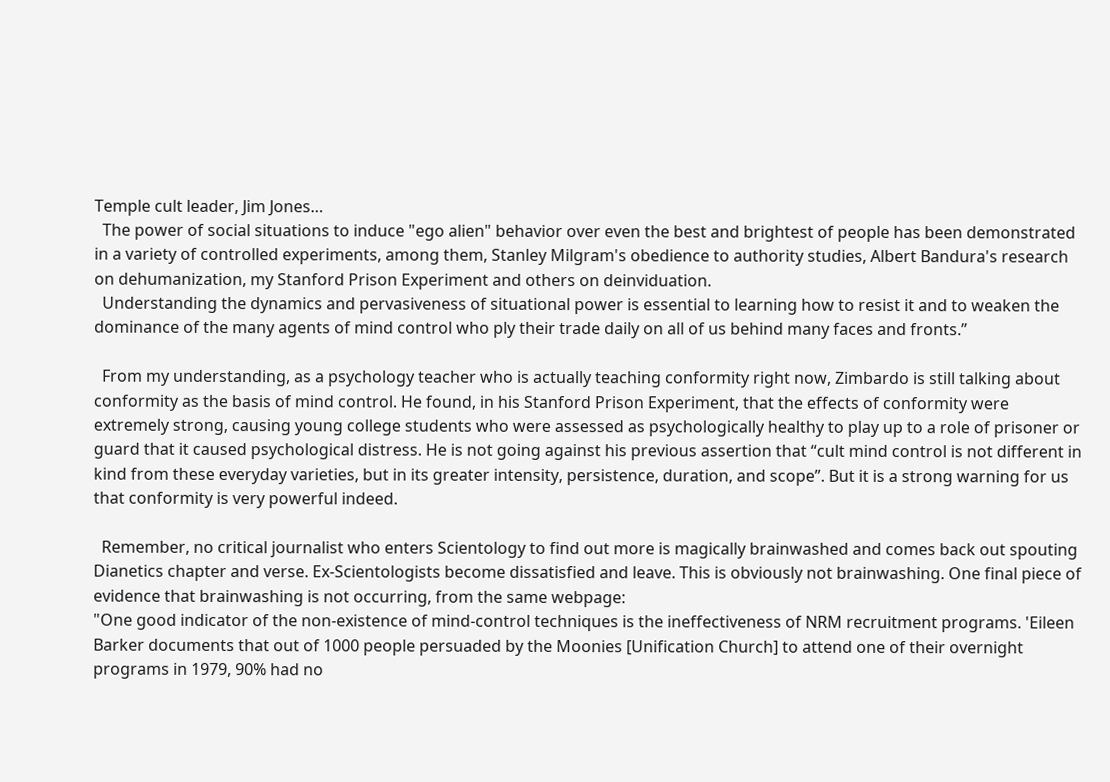Temple cult leader, Jim Jones…
  The power of social situations to induce "ego alien" behavior over even the best and brightest of people has been demonstrated in a variety of controlled experiments, among them, Stanley Milgram's obedience to authority studies, Albert Bandura's research on dehumanization, my Stanford Prison Experiment and others on deinviduation.
  Understanding the dynamics and pervasiveness of situational power is essential to learning how to resist it and to weaken the dominance of the many agents of mind control who ply their trade daily on all of us behind many faces and fronts.”

  From my understanding, as a psychology teacher who is actually teaching conformity right now, Zimbardo is still talking about conformity as the basis of mind control. He found, in his Stanford Prison Experiment, that the effects of conformity were extremely strong, causing young college students who were assessed as psychologically healthy to play up to a role of prisoner or guard that it caused psychological distress. He is not going against his previous assertion that “cult mind control is not different in kind from these everyday varieties, but in its greater intensity, persistence, duration, and scope”. But it is a strong warning for us that conformity is very powerful indeed.

  Remember, no critical journalist who enters Scientology to find out more is magically brainwashed and comes back out spouting Dianetics chapter and verse. Ex-Scientologists become dissatisfied and leave. This is obviously not brainwashing. One final piece of evidence that brainwashing is not occurring, from the same webpage:
"One good indicator of the non-existence of mind-control techniques is the ineffectiveness of NRM recruitment programs. 'Eileen Barker documents that out of 1000 people persuaded by the Moonies [Unification Church] to attend one of their overnight programs in 1979, 90% had no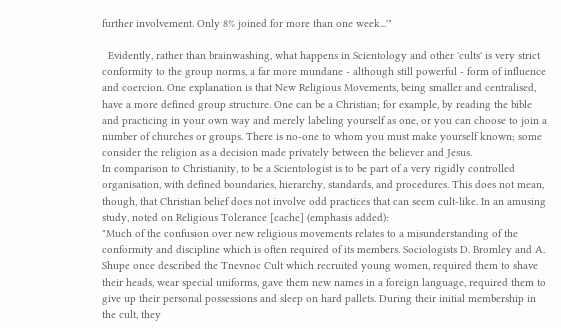further involvement. Only 8% joined for more than one week...'"

  Evidently, rather than brainwashing, what happens in Scientology and other 'cults' is very strict conformity to the group norms, a far more mundane - although still powerful - form of influence and coercion. One explanation is that New Religious Movements, being smaller and centralised, have a more defined group structure. One can be a Christian; for example, by reading the bible and practicing in your own way and merely labeling yourself as one, or you can choose to join a number of churches or groups. There is no-one to whom you must make yourself known; some consider the religion as a decision made privately between the believer and Jesus.
In comparison to Christianity, to be a Scientologist is to be part of a very rigidly controlled organisation, with defined boundaries, hierarchy, standards, and procedures. This does not mean, though, that Christian belief does not involve odd practices that can seem cult-like. In an amusing study, noted on Religious Tolerance [cache] (emphasis added):
"Much of the confusion over new religious movements relates to a misunderstanding of the conformity and discipline which is often required of its members. Sociologists D. Bromley and A. Shupe once described the Tnevnoc Cult which recruited young women, required them to shave their heads, wear special uniforms, gave them new names in a foreign language, required them to give up their personal possessions and sleep on hard pallets. During their initial membership in the cult, they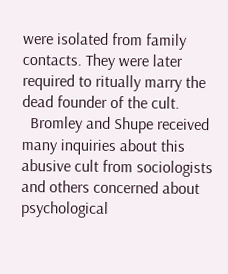were isolated from family contacts. They were later required to ritually marry the dead founder of the cult.
  Bromley and Shupe received many inquiries about this abusive cult from sociologists and others concerned about psychological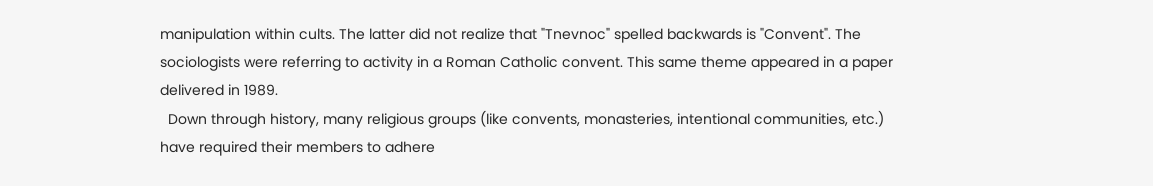manipulation within cults. The latter did not realize that "Tnevnoc" spelled backwards is "Convent". The sociologists were referring to activity in a Roman Catholic convent. This same theme appeared in a paper delivered in 1989.
  Down through history, many religious groups (like convents, monasteries, intentional communities, etc.) have required their members to adhere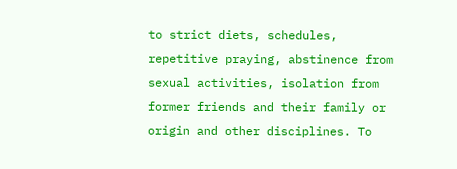to strict diets, schedules, repetitive praying, abstinence from sexual activities, isolation from former friends and their family or origin and other disciplines. To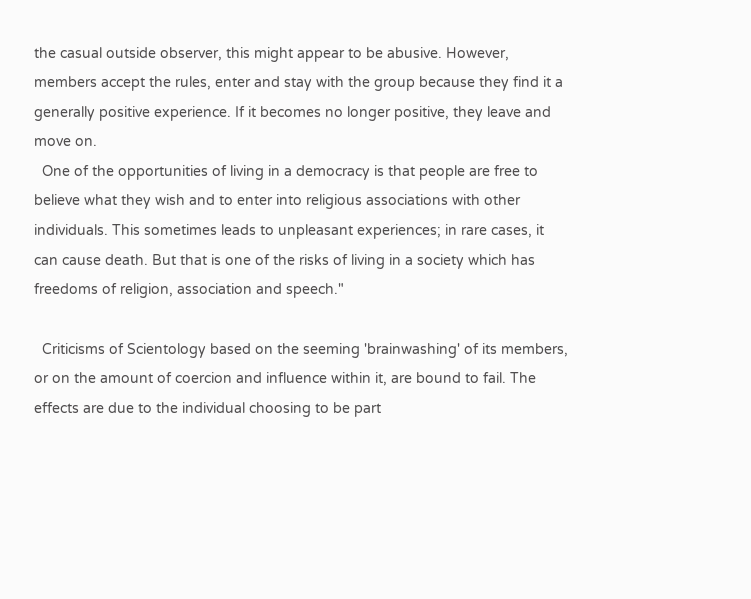the casual outside observer, this might appear to be abusive. However, members accept the rules, enter and stay with the group because they find it a generally positive experience. If it becomes no longer positive, they leave and move on.
  One of the opportunities of living in a democracy is that people are free to believe what they wish and to enter into religious associations with other individuals. This sometimes leads to unpleasant experiences; in rare cases, it can cause death. But that is one of the risks of living in a society which has freedoms of religion, association and speech."

  Criticisms of Scientology based on the seeming 'brainwashing' of its members, or on the amount of coercion and influence within it, are bound to fail. The effects are due to the individual choosing to be part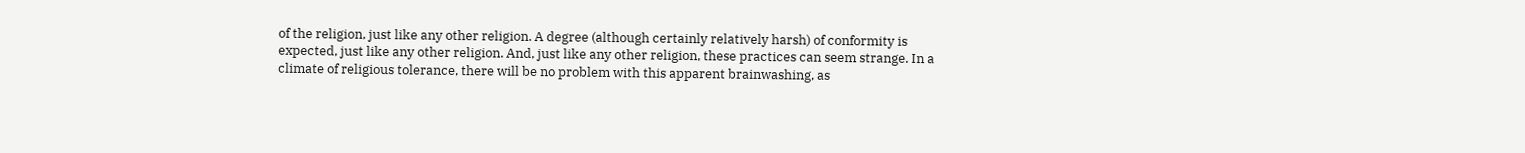of the religion, just like any other religion. A degree (although certainly relatively harsh) of conformity is expected, just like any other religion. And, just like any other religion, these practices can seem strange. In a climate of religious tolerance, there will be no problem with this apparent brainwashing, as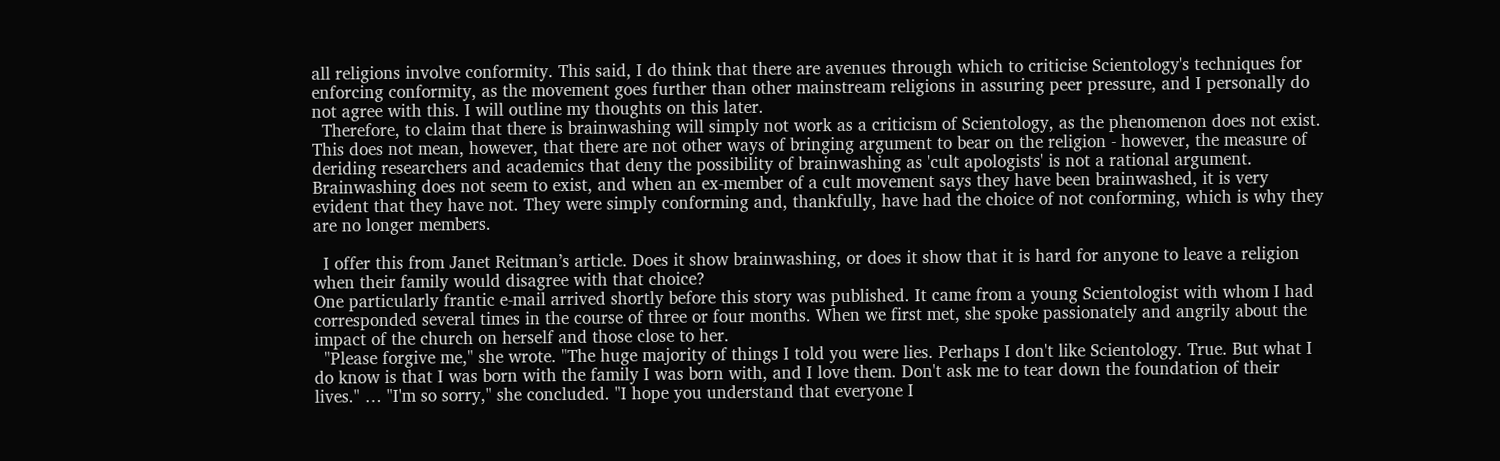all religions involve conformity. This said, I do think that there are avenues through which to criticise Scientology's techniques for enforcing conformity, as the movement goes further than other mainstream religions in assuring peer pressure, and I personally do not agree with this. I will outline my thoughts on this later.
  Therefore, to claim that there is brainwashing will simply not work as a criticism of Scientology, as the phenomenon does not exist. This does not mean, however, that there are not other ways of bringing argument to bear on the religion - however, the measure of deriding researchers and academics that deny the possibility of brainwashing as 'cult apologists' is not a rational argument. Brainwashing does not seem to exist, and when an ex-member of a cult movement says they have been brainwashed, it is very evident that they have not. They were simply conforming and, thankfully, have had the choice of not conforming, which is why they are no longer members.

  I offer this from Janet Reitman’s article. Does it show brainwashing, or does it show that it is hard for anyone to leave a religion when their family would disagree with that choice?
One particularly frantic e-mail arrived shortly before this story was published. It came from a young Scientologist with whom I had corresponded several times in the course of three or four months. When we first met, she spoke passionately and angrily about the impact of the church on herself and those close to her.
  "Please forgive me," she wrote. "The huge majority of things I told you were lies. Perhaps I don't like Scientology. True. But what I do know is that I was born with the family I was born with, and I love them. Don't ask me to tear down the foundation of their lives." … "I'm so sorry," she concluded. "I hope you understand that everyone I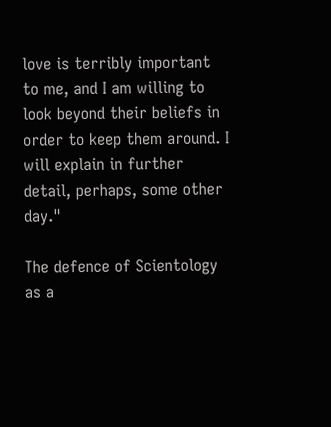love is terribly important to me, and I am willing to look beyond their beliefs in order to keep them around. I will explain in further detail, perhaps, some other day."

The defence of Scientology as a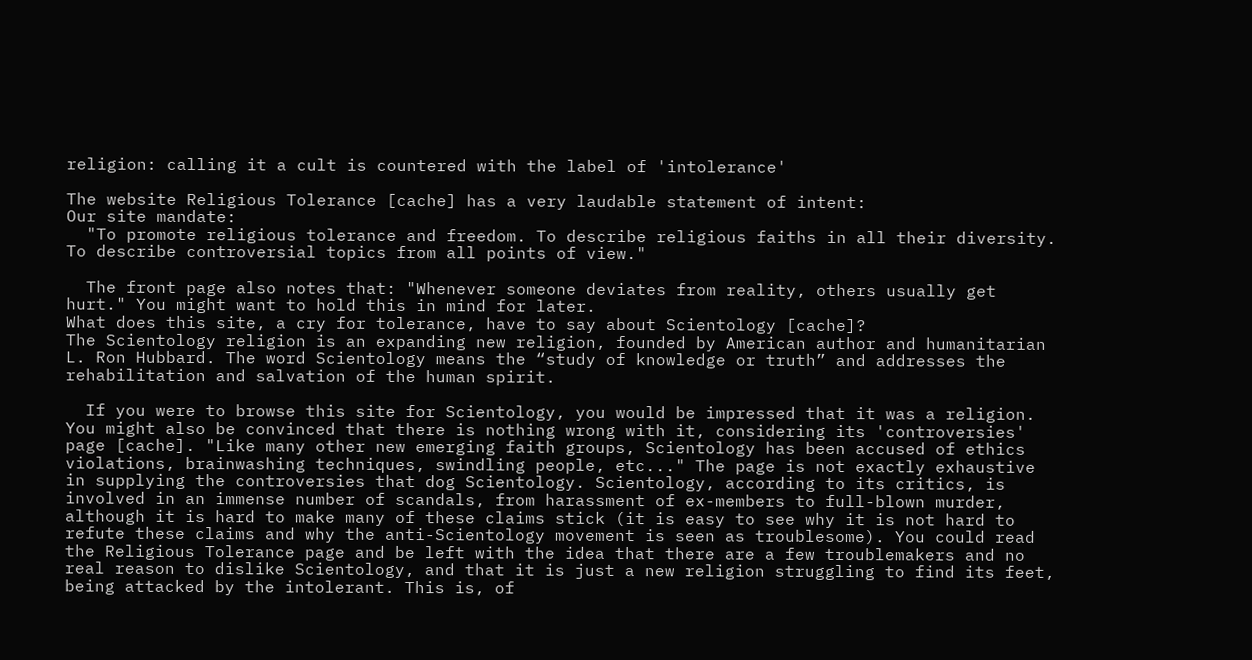religion: calling it a cult is countered with the label of 'intolerance'

The website Religious Tolerance [cache] has a very laudable statement of intent:
Our site mandate:
  "To promote religious tolerance and freedom. To describe religious faiths in all their diversity.
To describe controversial topics from all points of view."

  The front page also notes that: "Whenever someone deviates from reality, others usually get hurt." You might want to hold this in mind for later.
What does this site, a cry for tolerance, have to say about Scientology [cache]?
The Scientology religion is an expanding new religion, founded by American author and humanitarian L. Ron Hubbard. The word Scientology means the “study of knowledge or truth” and addresses the rehabilitation and salvation of the human spirit.

  If you were to browse this site for Scientology, you would be impressed that it was a religion.   You might also be convinced that there is nothing wrong with it, considering its 'controversies' page [cache]. "Like many other new emerging faith groups, Scientology has been accused of ethics violations, brainwashing techniques, swindling people, etc..." The page is not exactly exhaustive in supplying the controversies that dog Scientology. Scientology, according to its critics, is involved in an immense number of scandals, from harassment of ex-members to full-blown murder, although it is hard to make many of these claims stick (it is easy to see why it is not hard to refute these claims and why the anti-Scientology movement is seen as troublesome). You could read the Religious Tolerance page and be left with the idea that there are a few troublemakers and no real reason to dislike Scientology, and that it is just a new religion struggling to find its feet, being attacked by the intolerant. This is, of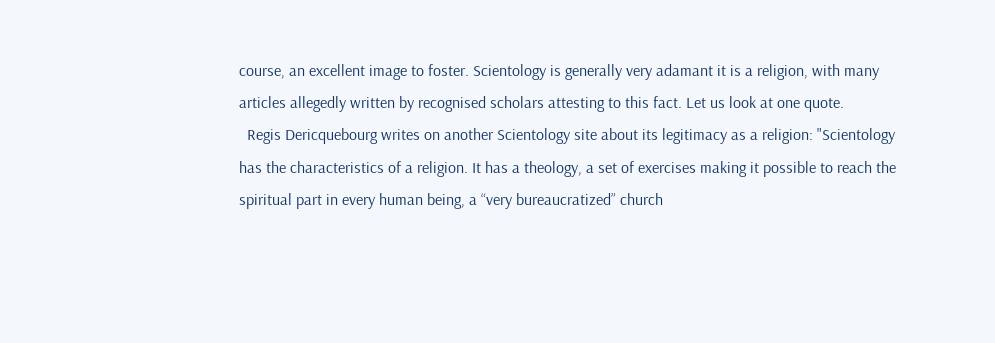course, an excellent image to foster. Scientology is generally very adamant it is a religion, with many articles allegedly written by recognised scholars attesting to this fact. Let us look at one quote.
  Regis Dericquebourg writes on another Scientology site about its legitimacy as a religion: "Scientology has the characteristics of a religion. It has a theology, a set of exercises making it possible to reach the spiritual part in every human being, a “very bureaucratized” church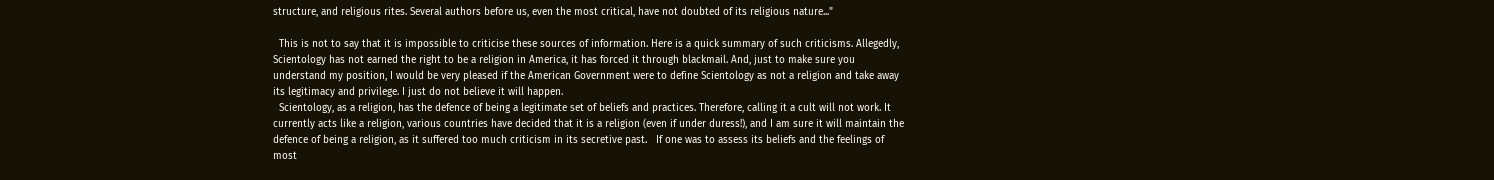structure, and religious rites. Several authors before us, even the most critical, have not doubted of its religious nature..."

  This is not to say that it is impossible to criticise these sources of information. Here is a quick summary of such criticisms. Allegedly, Scientology has not earned the right to be a religion in America, it has forced it through blackmail. And, just to make sure you understand my position, I would be very pleased if the American Government were to define Scientology as not a religion and take away its legitimacy and privilege. I just do not believe it will happen.
  Scientology, as a religion, has the defence of being a legitimate set of beliefs and practices. Therefore, calling it a cult will not work. It currently acts like a religion, various countries have decided that it is a religion (even if under duress!), and I am sure it will maintain the defence of being a religion, as it suffered too much criticism in its secretive past.   If one was to assess its beliefs and the feelings of most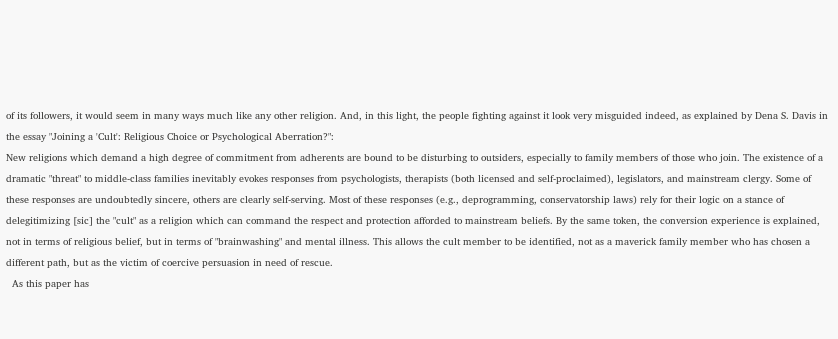of its followers, it would seem in many ways much like any other religion. And, in this light, the people fighting against it look very misguided indeed, as explained by Dena S. Davis in the essay "Joining a 'Cult': Religious Choice or Psychological Aberration?":
New religions which demand a high degree of commitment from adherents are bound to be disturbing to outsiders, especially to family members of those who join. The existence of a dramatic "threat" to middle-class families inevitably evokes responses from psychologists, therapists (both licensed and self-proclaimed), legislators, and mainstream clergy. Some of these responses are undoubtedly sincere, others are clearly self-serving. Most of these responses (e.g., deprogramming, conservatorship laws) rely for their logic on a stance of delegitimizing [sic] the "cult" as a religion which can command the respect and protection afforded to mainstream beliefs. By the same token, the conversion experience is explained, not in terms of religious belief, but in terms of "brainwashing" and mental illness. This allows the cult member to be identified, not as a maverick family member who has chosen a different path, but as the victim of coercive persuasion in need of rescue.
  As this paper has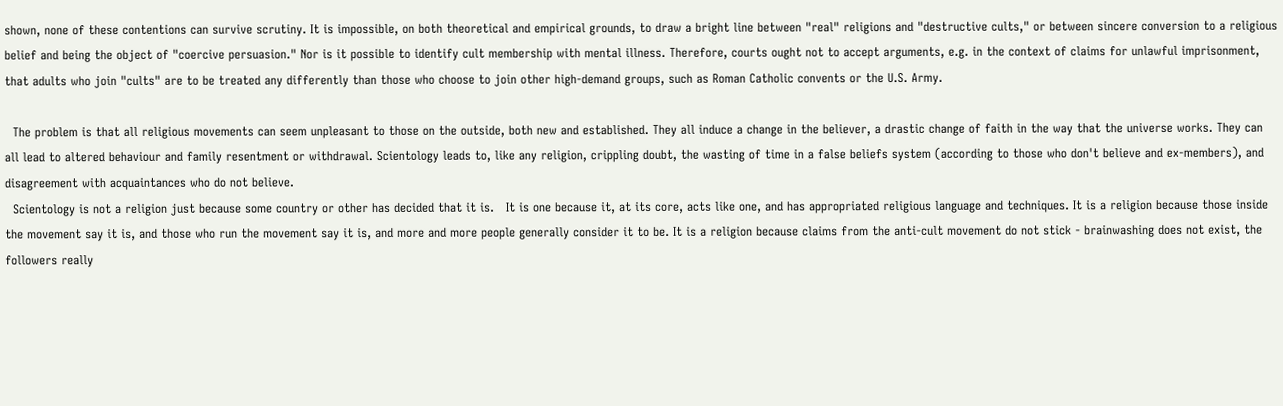shown, none of these contentions can survive scrutiny. It is impossible, on both theoretical and empirical grounds, to draw a bright line between "real" religions and "destructive cults," or between sincere conversion to a religious belief and being the object of "coercive persuasion." Nor is it possible to identify cult membership with mental illness. Therefore, courts ought not to accept arguments, e.g. in the context of claims for unlawful imprisonment, that adults who join "cults" are to be treated any differently than those who choose to join other high-demand groups, such as Roman Catholic convents or the U.S. Army.

  The problem is that all religious movements can seem unpleasant to those on the outside, both new and established. They all induce a change in the believer, a drastic change of faith in the way that the universe works. They can all lead to altered behaviour and family resentment or withdrawal. Scientology leads to, like any religion, crippling doubt, the wasting of time in a false beliefs system (according to those who don't believe and ex-members), and disagreement with acquaintances who do not believe.
  Scientology is not a religion just because some country or other has decided that it is.   It is one because it, at its core, acts like one, and has appropriated religious language and techniques. It is a religion because those inside the movement say it is, and those who run the movement say it is, and more and more people generally consider it to be. It is a religion because claims from the anti-cult movement do not stick - brainwashing does not exist, the followers really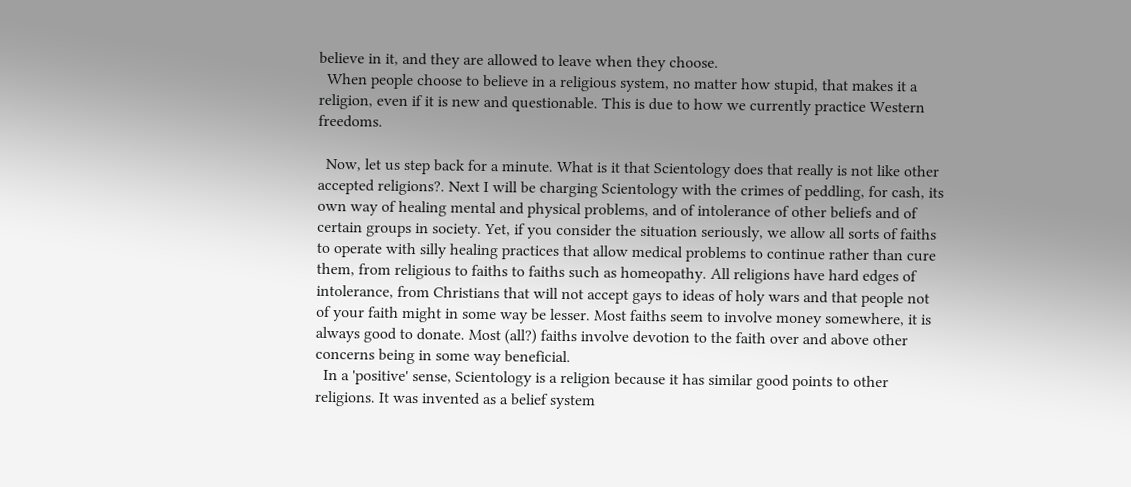believe in it, and they are allowed to leave when they choose.
  When people choose to believe in a religious system, no matter how stupid, that makes it a religion, even if it is new and questionable. This is due to how we currently practice Western freedoms.

  Now, let us step back for a minute. What is it that Scientology does that really is not like other accepted religions?. Next I will be charging Scientology with the crimes of peddling, for cash, its own way of healing mental and physical problems, and of intolerance of other beliefs and of certain groups in society. Yet, if you consider the situation seriously, we allow all sorts of faiths to operate with silly healing practices that allow medical problems to continue rather than cure them, from religious to faiths to faiths such as homeopathy. All religions have hard edges of intolerance, from Christians that will not accept gays to ideas of holy wars and that people not of your faith might in some way be lesser. Most faiths seem to involve money somewhere, it is always good to donate. Most (all?) faiths involve devotion to the faith over and above other concerns being in some way beneficial.
  In a 'positive' sense, Scientology is a religion because it has similar good points to other religions. It was invented as a belief system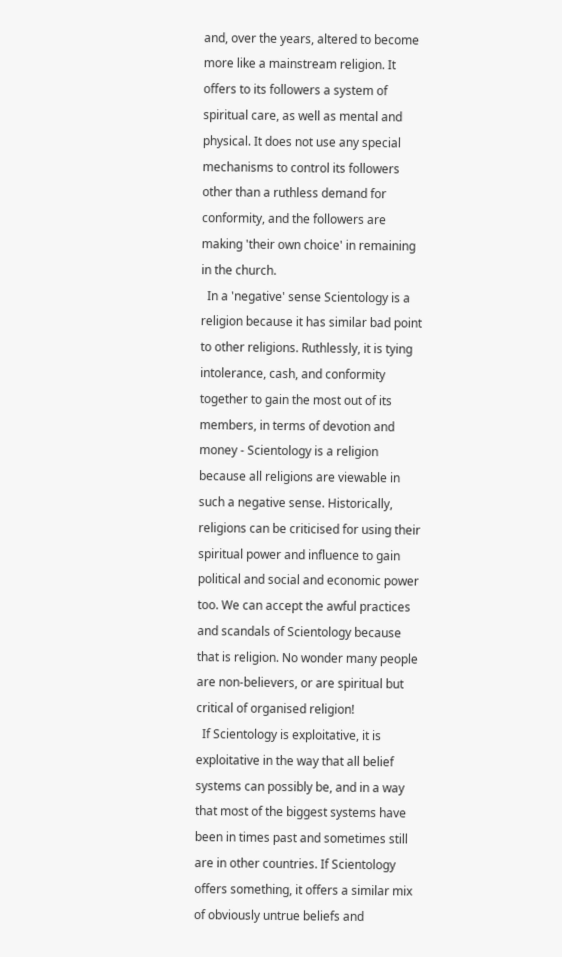and, over the years, altered to become more like a mainstream religion. It offers to its followers a system of spiritual care, as well as mental and physical. It does not use any special mechanisms to control its followers other than a ruthless demand for conformity, and the followers are making 'their own choice' in remaining in the church.
  In a 'negative' sense Scientology is a religion because it has similar bad point to other religions. Ruthlessly, it is tying intolerance, cash, and conformity together to gain the most out of its members, in terms of devotion and money - Scientology is a religion because all religions are viewable in such a negative sense. Historically, religions can be criticised for using their spiritual power and influence to gain political and social and economic power too. We can accept the awful practices and scandals of Scientology because that is religion. No wonder many people are non-believers, or are spiritual but critical of organised religion!
  If Scientology is exploitative, it is exploitative in the way that all belief systems can possibly be, and in a way that most of the biggest systems have been in times past and sometimes still are in other countries. If Scientology offers something, it offers a similar mix of obviously untrue beliefs and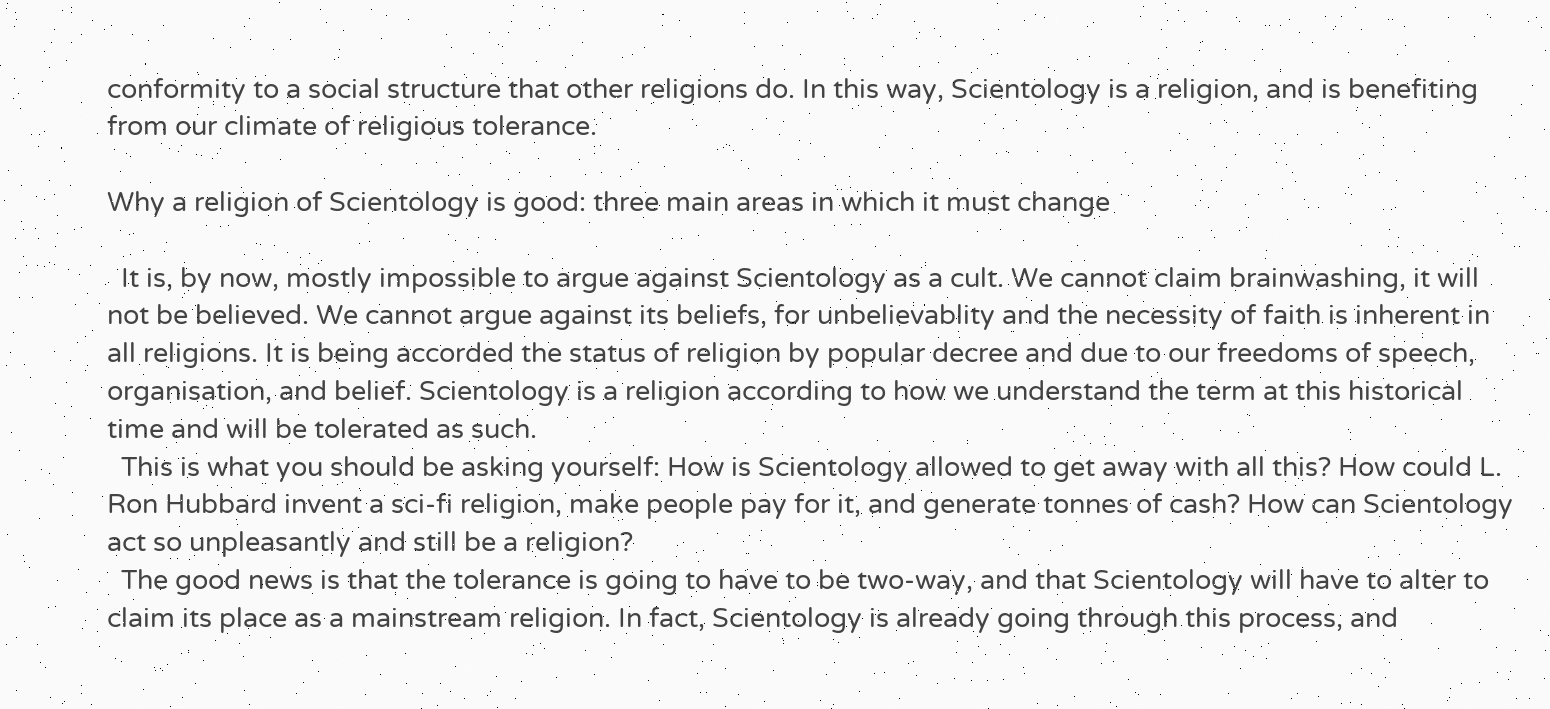conformity to a social structure that other religions do. In this way, Scientology is a religion, and is benefiting from our climate of religious tolerance.

Why a religion of Scientology is good: three main areas in which it must change

  It is, by now, mostly impossible to argue against Scientology as a cult. We cannot claim brainwashing, it will not be believed. We cannot argue against its beliefs, for unbelievablity and the necessity of faith is inherent in all religions. It is being accorded the status of religion by popular decree and due to our freedoms of speech, organisation, and belief. Scientology is a religion according to how we understand the term at this historical time and will be tolerated as such.
  This is what you should be asking yourself: How is Scientology allowed to get away with all this? How could L. Ron Hubbard invent a sci-fi religion, make people pay for it, and generate tonnes of cash? How can Scientology act so unpleasantly and still be a religion?
  The good news is that the tolerance is going to have to be two-way, and that Scientology will have to alter to claim its place as a mainstream religion. In fact, Scientology is already going through this process, and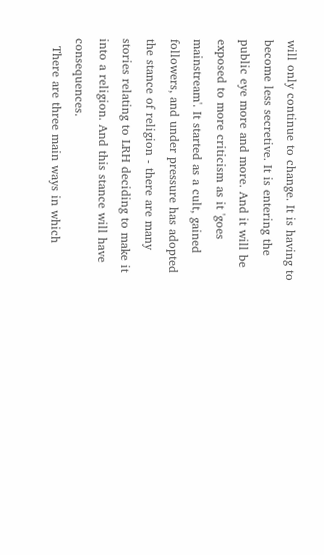will only continue to change. It is having to become less secretive. It is entering the public eye more and more. And it will be exposed to more criticism as it 'goes mainstream'. It started as a cult, gained followers, and under pressure has adopted the stance of religion - there are many stories relating to LRH deciding to make it into a religion. And this stance will have consequences.
  There are three main ways in which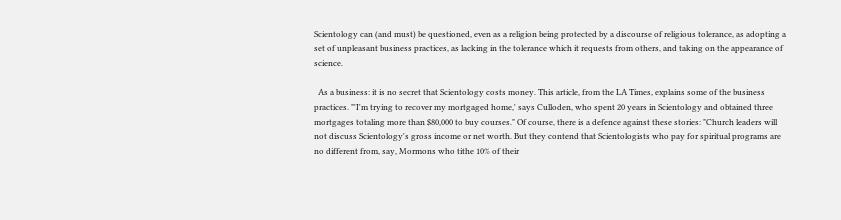Scientology can (and must) be questioned, even as a religion being protected by a discourse of religious tolerance, as adopting a set of unpleasant business practices, as lacking in the tolerance which it requests from others, and taking on the appearance of science.

  As a business: it is no secret that Scientology costs money. This article, from the LA Times, explains some of the business practices. "'I'm trying to recover my mortgaged home,' says Culloden, who spent 20 years in Scientology and obtained three mortgages totaling more than $80,000 to buy courses." Of course, there is a defence against these stories: "Church leaders will not discuss Scientology's gross income or net worth. But they contend that Scientologists who pay for spiritual programs are no different from, say, Mormons who tithe 10% of their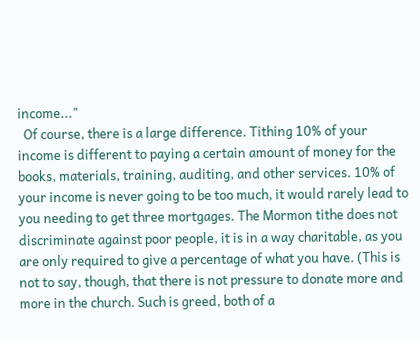income..."
  Of course, there is a large difference. Tithing 10% of your income is different to paying a certain amount of money for the books, materials, training, auditing, and other services. 10% of your income is never going to be too much, it would rarely lead to you needing to get three mortgages. The Mormon tithe does not discriminate against poor people, it is in a way charitable, as you are only required to give a percentage of what you have. (This is not to say, though, that there is not pressure to donate more and more in the church. Such is greed, both of a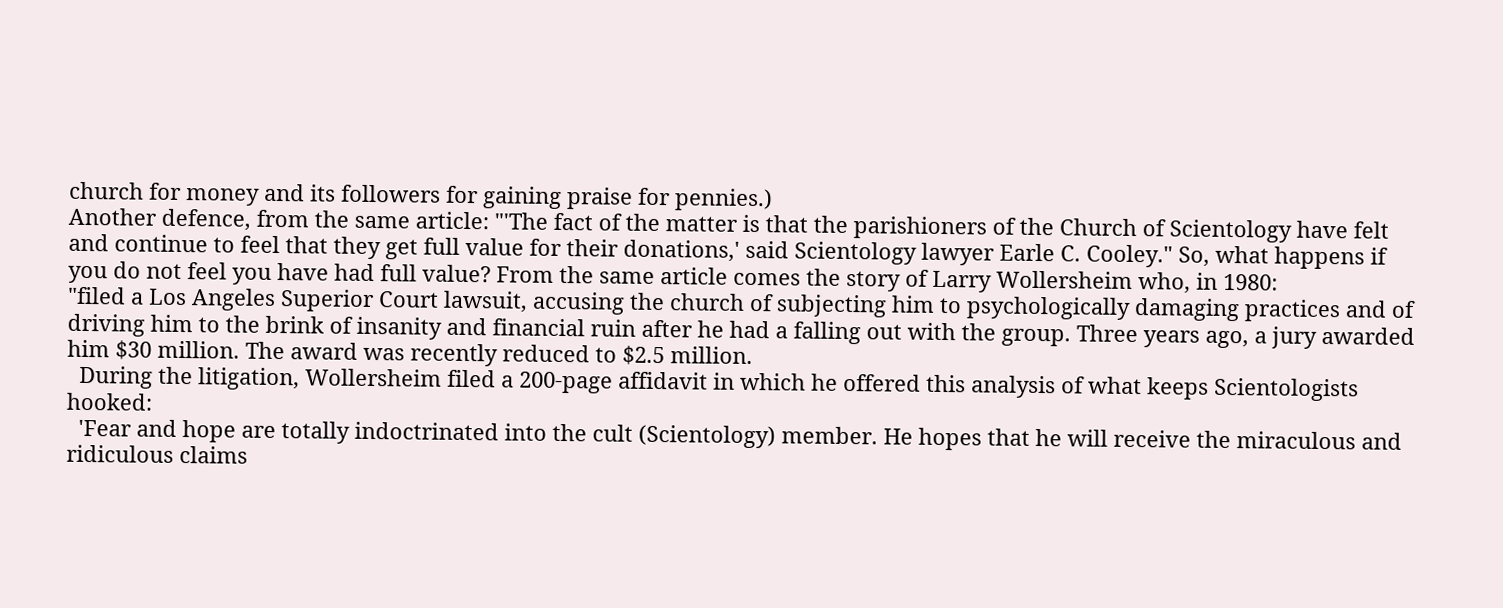church for money and its followers for gaining praise for pennies.)
Another defence, from the same article: "'The fact of the matter is that the parishioners of the Church of Scientology have felt and continue to feel that they get full value for their donations,' said Scientology lawyer Earle C. Cooley." So, what happens if you do not feel you have had full value? From the same article comes the story of Larry Wollersheim who, in 1980:
"filed a Los Angeles Superior Court lawsuit, accusing the church of subjecting him to psychologically damaging practices and of driving him to the brink of insanity and financial ruin after he had a falling out with the group. Three years ago, a jury awarded him $30 million. The award was recently reduced to $2.5 million.
  During the litigation, Wollersheim filed a 200-page affidavit in which he offered this analysis of what keeps Scientologists hooked:
  'Fear and hope are totally indoctrinated into the cult (Scientology) member. He hopes that he will receive the miraculous and ridiculous claims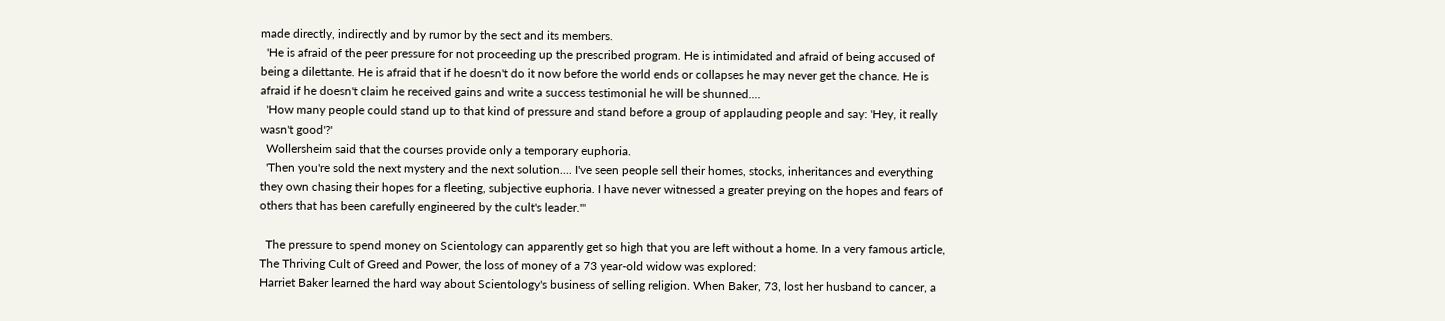made directly, indirectly and by rumor by the sect and its members.
  'He is afraid of the peer pressure for not proceeding up the prescribed program. He is intimidated and afraid of being accused of being a dilettante. He is afraid that if he doesn't do it now before the world ends or collapses he may never get the chance. He is afraid if he doesn't claim he received gains and write a success testimonial he will be shunned....
  'How many people could stand up to that kind of pressure and stand before a group of applauding people and say: 'Hey, it really wasn't good'?'
  Wollersheim said that the courses provide only a temporary euphoria.
  'Then you're sold the next mystery and the next solution.... I've seen people sell their homes, stocks, inheritances and everything they own chasing their hopes for a fleeting, subjective euphoria. I have never witnessed a greater preying on the hopes and fears of others that has been carefully engineered by the cult's leader.'"

  The pressure to spend money on Scientology can apparently get so high that you are left without a home. In a very famous article, The Thriving Cult of Greed and Power, the loss of money of a 73 year-old widow was explored:
Harriet Baker learned the hard way about Scientology's business of selling religion. When Baker, 73, lost her husband to cancer, a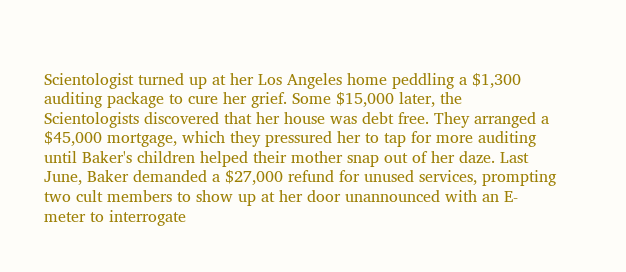Scientologist turned up at her Los Angeles home peddling a $1,300 auditing package to cure her grief. Some $15,000 later, the Scientologists discovered that her house was debt free. They arranged a $45,000 mortgage, which they pressured her to tap for more auditing until Baker's children helped their mother snap out of her daze. Last June, Baker demanded a $27,000 refund for unused services, prompting two cult members to show up at her door unannounced with an E-meter to interrogate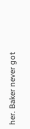her. Baker never got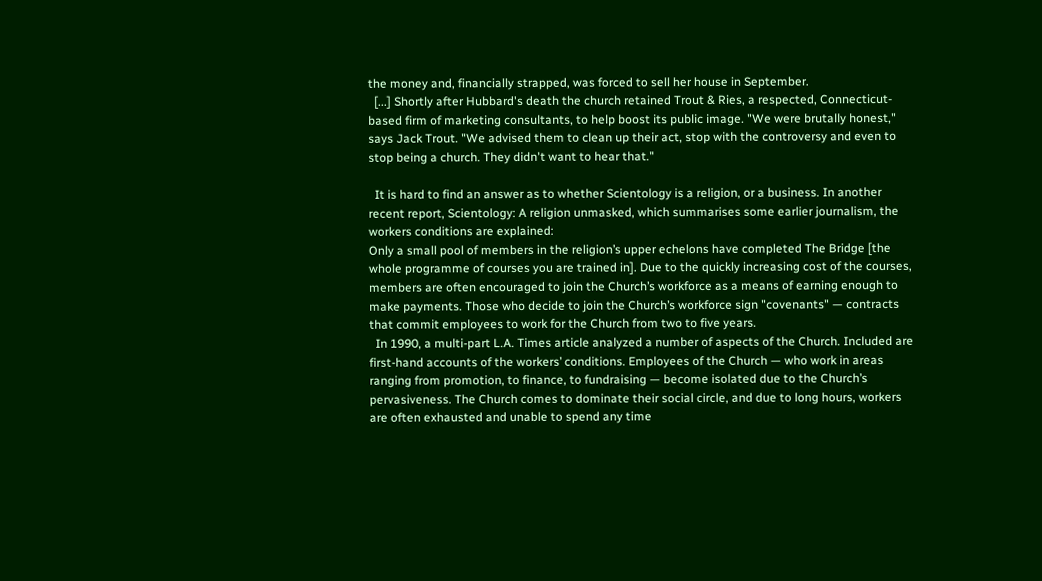the money and, financially strapped, was forced to sell her house in September.
  [...] Shortly after Hubbard's death the church retained Trout & Ries, a respected, Connecticut-based firm of marketing consultants, to help boost its public image. "We were brutally honest," says Jack Trout. "We advised them to clean up their act, stop with the controversy and even to stop being a church. They didn't want to hear that."

  It is hard to find an answer as to whether Scientology is a religion, or a business. In another recent report, Scientology: A religion unmasked, which summarises some earlier journalism, the workers conditions are explained:
Only a small pool of members in the religion’s upper echelons have completed The Bridge [the whole programme of courses you are trained in]. Due to the quickly increasing cost of the courses, members are often encouraged to join the Church’s workforce as a means of earning enough to make payments. Those who decide to join the Church’s workforce sign "covenants" — contracts that commit employees to work for the Church from two to five years.
  In 1990, a multi-part L.A. Times article analyzed a number of aspects of the Church. Included are first-hand accounts of the workers’ conditions. Employees of the Church — who work in areas ranging from promotion, to finance, to fundraising — become isolated due to the Church’s pervasiveness. The Church comes to dominate their social circle, and due to long hours, workers are often exhausted and unable to spend any time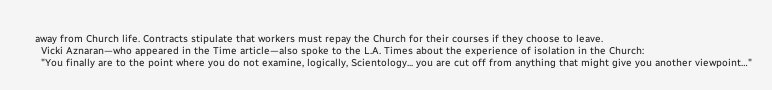away from Church life. Contracts stipulate that workers must repay the Church for their courses if they choose to leave.
  Vicki Aznaran—who appeared in the Time article—also spoke to the L.A. Times about the experience of isolation in the Church:
  "You finally are to the point where you do not examine, logically, Scientology... you are cut off from anything that might give you another viewpoint…"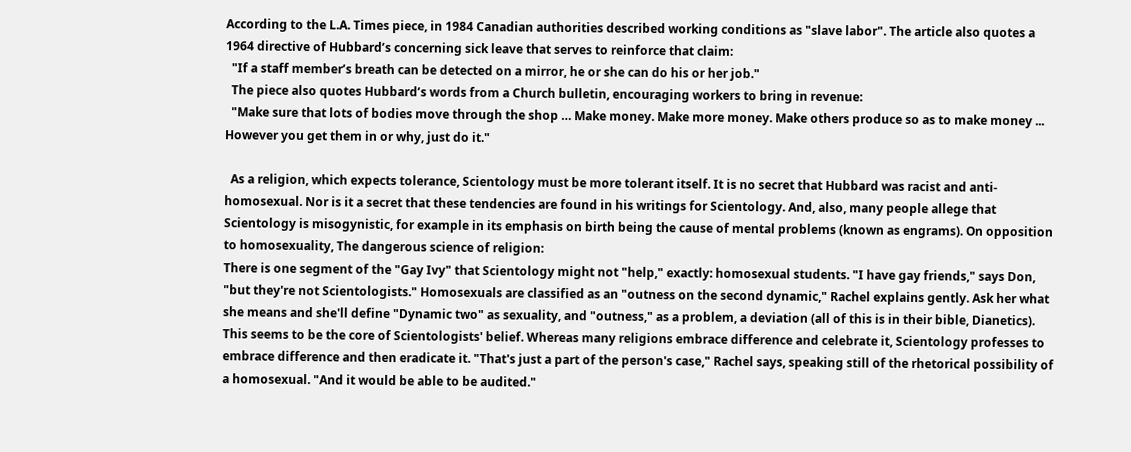According to the L.A. Times piece, in 1984 Canadian authorities described working conditions as "slave labor". The article also quotes a 1964 directive of Hubbard’s concerning sick leave that serves to reinforce that claim:
  "If a staff member’s breath can be detected on a mirror, he or she can do his or her job."
  The piece also quotes Hubbard’s words from a Church bulletin, encouraging workers to bring in revenue:
  "Make sure that lots of bodies move through the shop … Make money. Make more money. Make others produce so as to make money ... However you get them in or why, just do it."

  As a religion, which expects tolerance, Scientology must be more tolerant itself. It is no secret that Hubbard was racist and anti-homosexual. Nor is it a secret that these tendencies are found in his writings for Scientology. And, also, many people allege that Scientology is misogynistic, for example in its emphasis on birth being the cause of mental problems (known as engrams). On opposition to homosexuality, The dangerous science of religion:
There is one segment of the "Gay Ivy" that Scientology might not "help," exactly: homosexual students. "I have gay friends," says Don, "but they're not Scientologists." Homosexuals are classified as an "outness on the second dynamic," Rachel explains gently. Ask her what she means and she'll define "Dynamic two" as sexuality, and "outness," as a problem, a deviation (all of this is in their bible, Dianetics). This seems to be the core of Scientologists' belief. Whereas many religions embrace difference and celebrate it, Scientology professes to embrace difference and then eradicate it. "That's just a part of the person's case," Rachel says, speaking still of the rhetorical possibility of a homosexual. "And it would be able to be audited."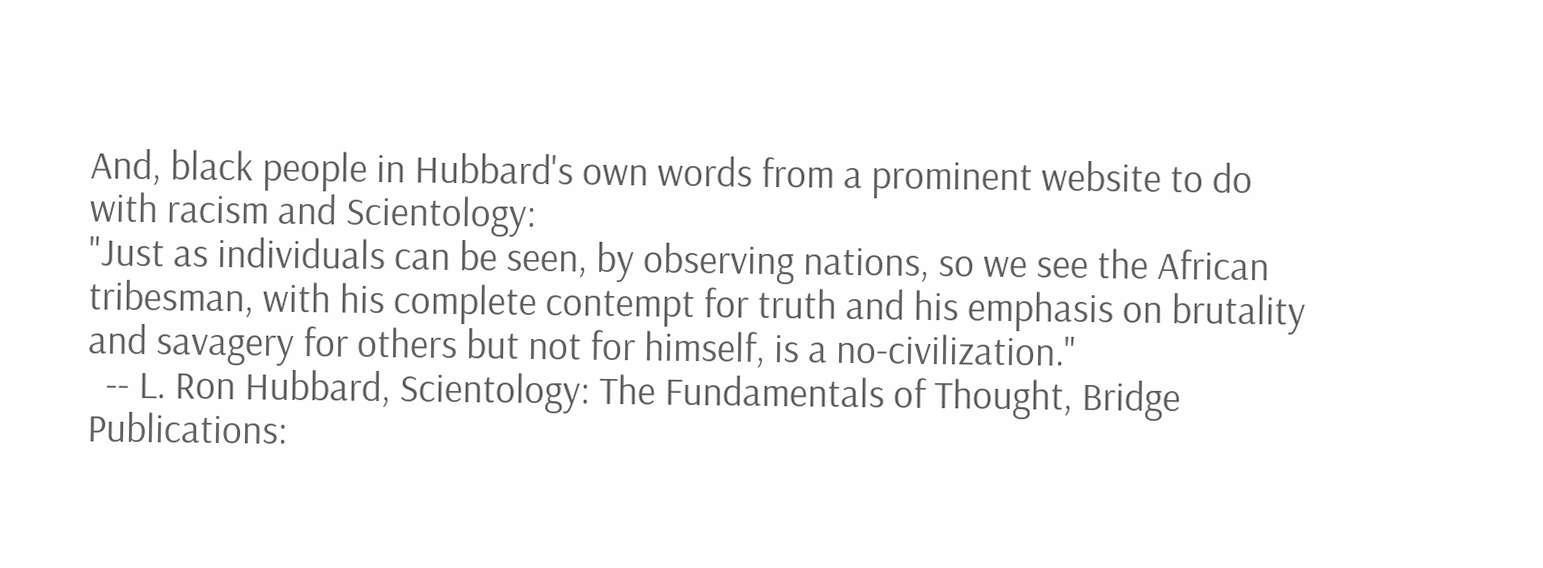And, black people in Hubbard's own words from a prominent website to do with racism and Scientology:
"Just as individuals can be seen, by observing nations, so we see the African tribesman, with his complete contempt for truth and his emphasis on brutality and savagery for others but not for himself, is a no-civilization."
  -- L. Ron Hubbard, Scientology: The Fundamentals of Thought, Bridge Publications: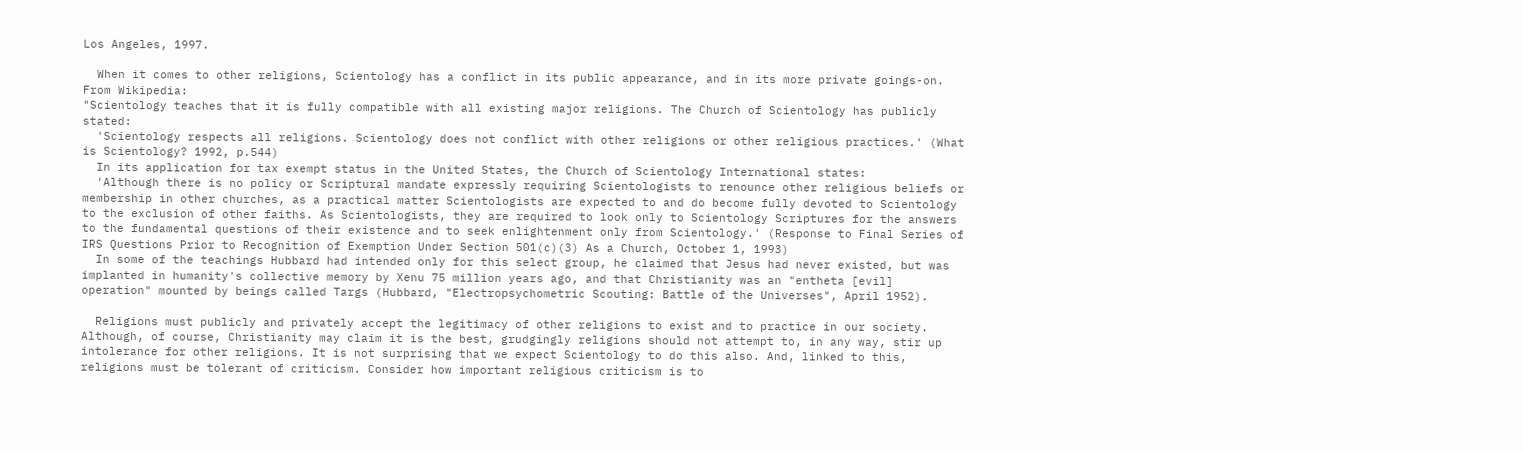Los Angeles, 1997.

  When it comes to other religions, Scientology has a conflict in its public appearance, and in its more private goings-on. From Wikipedia:
"Scientology teaches that it is fully compatible with all existing major religions. The Church of Scientology has publicly stated:
  'Scientology respects all religions. Scientology does not conflict with other religions or other religious practices.' (What is Scientology? 1992, p.544)
  In its application for tax exempt status in the United States, the Church of Scientology International states:
  'Although there is no policy or Scriptural mandate expressly requiring Scientologists to renounce other religious beliefs or membership in other churches, as a practical matter Scientologists are expected to and do become fully devoted to Scientology to the exclusion of other faiths. As Scientologists, they are required to look only to Scientology Scriptures for the answers to the fundamental questions of their existence and to seek enlightenment only from Scientology.' (Response to Final Series of IRS Questions Prior to Recognition of Exemption Under Section 501(c)(3) As a Church, October 1, 1993)
  In some of the teachings Hubbard had intended only for this select group, he claimed that Jesus had never existed, but was implanted in humanity's collective memory by Xenu 75 million years ago, and that Christianity was an "entheta [evil] operation" mounted by beings called Targs (Hubbard, "Electropsychometric Scouting: Battle of the Universes", April 1952).

  Religions must publicly and privately accept the legitimacy of other religions to exist and to practice in our society. Although, of course, Christianity may claim it is the best, grudgingly religions should not attempt to, in any way, stir up intolerance for other religions. It is not surprising that we expect Scientology to do this also. And, linked to this, religions must be tolerant of criticism. Consider how important religious criticism is to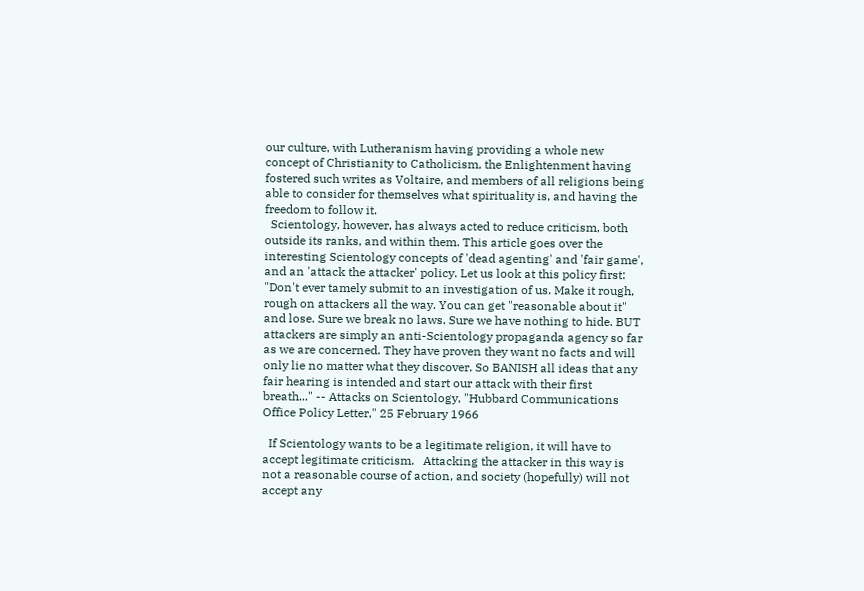our culture, with Lutheranism having providing a whole new concept of Christianity to Catholicism, the Enlightenment having fostered such writes as Voltaire, and members of all religions being able to consider for themselves what spirituality is, and having the freedom to follow it.
  Scientology, however, has always acted to reduce criticism, both outside its ranks, and within them. This article goes over the interesting Scientology concepts of 'dead agenting' and 'fair game', and an 'attack the attacker' policy. Let us look at this policy first:
"Don't ever tamely submit to an investigation of us. Make it rough, rough on attackers all the way. You can get "reasonable about it" and lose. Sure we break no laws. Sure we have nothing to hide. BUT attackers are simply an anti-Scientology propaganda agency so far as we are concerned. They have proven they want no facts and will only lie no matter what they discover. So BANISH all ideas that any fair hearing is intended and start our attack with their first breath..." -- Attacks on Scientology, "Hubbard Communications Office Policy Letter," 25 February 1966

  If Scientology wants to be a legitimate religion, it will have to accept legitimate criticism.   Attacking the attacker in this way is not a reasonable course of action, and society (hopefully) will not accept any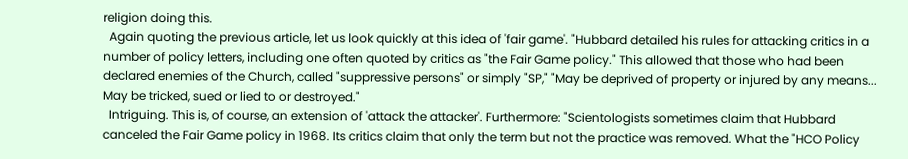religion doing this.
  Again quoting the previous article, let us look quickly at this idea of 'fair game'. "Hubbard detailed his rules for attacking critics in a number of policy letters, including one often quoted by critics as "the Fair Game policy." This allowed that those who had been declared enemies of the Church, called "suppressive persons" or simply "SP," "May be deprived of property or injured by any means... May be tricked, sued or lied to or destroyed."
  Intriguing. This is, of course, an extension of 'attack the attacker'. Furthermore: "Scientologists sometimes claim that Hubbard canceled the Fair Game policy in 1968. Its critics claim that only the term but not the practice was removed. What the "HCO Policy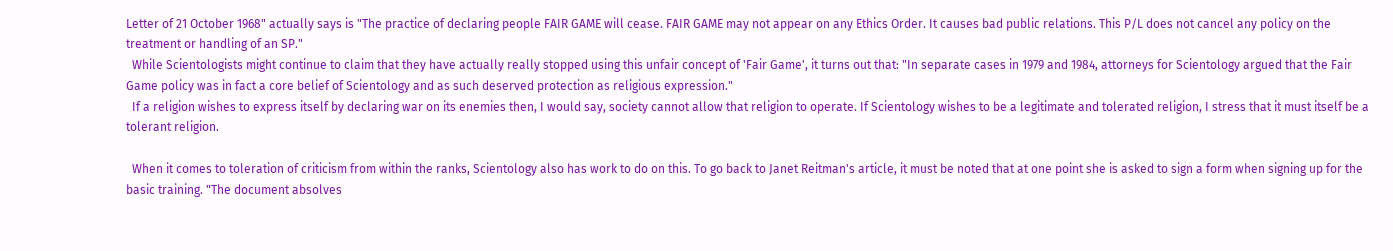Letter of 21 October 1968" actually says is "The practice of declaring people FAIR GAME will cease. FAIR GAME may not appear on any Ethics Order. It causes bad public relations. This P/L does not cancel any policy on the treatment or handling of an SP."
  While Scientologists might continue to claim that they have actually really stopped using this unfair concept of 'Fair Game', it turns out that: "In separate cases in 1979 and 1984, attorneys for Scientology argued that the Fair Game policy was in fact a core belief of Scientology and as such deserved protection as religious expression."
  If a religion wishes to express itself by declaring war on its enemies then, I would say, society cannot allow that religion to operate. If Scientology wishes to be a legitimate and tolerated religion, I stress that it must itself be a tolerant religion.

  When it comes to toleration of criticism from within the ranks, Scientology also has work to do on this. To go back to Janet Reitman's article, it must be noted that at one point she is asked to sign a form when signing up for the basic training. "The document absolves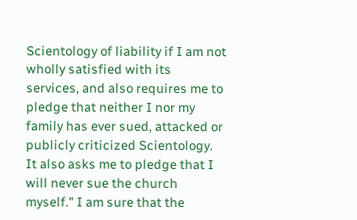Scientology of liability if I am not wholly satisfied with its services, and also requires me to pledge that neither I nor my family has ever sued, attacked or publicly criticized Scientology. It also asks me to pledge that I will never sue the church myself." I am sure that the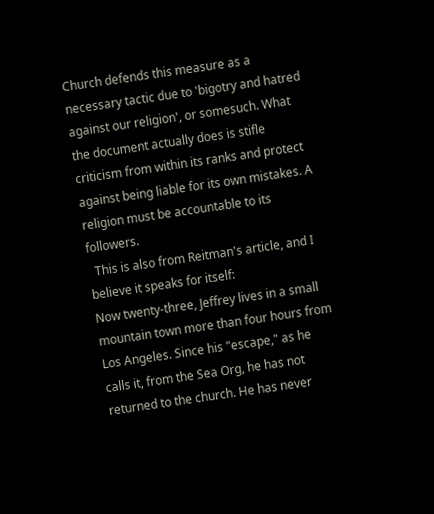Church defends this measure as a necessary tactic due to 'bigotry and hatred against our religion', or somesuch. What the document actually does is stifle criticism from within its ranks and protect against being liable for its own mistakes. A religion must be accountable to its followers.
  This is also from Reitman's article, and I believe it speaks for itself:
Now twenty-three, Jeffrey lives in a small mountain town more than four hours from Los Angeles. Since his "escape," as he calls it, from the Sea Org, he has not returned to the church. He has never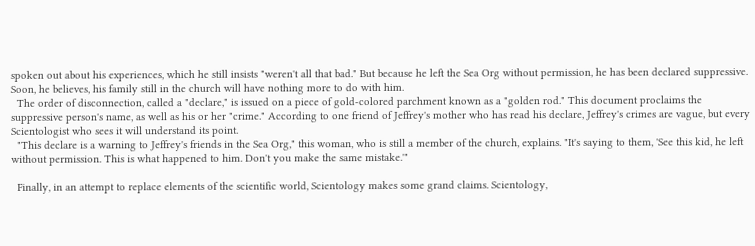spoken out about his experiences, which he still insists "weren't all that bad." But because he left the Sea Org without permission, he has been declared suppressive. Soon, he believes, his family still in the church will have nothing more to do with him.
  The order of disconnection, called a "declare," is issued on a piece of gold-colored parchment known as a "golden rod." This document proclaims the suppressive person's name, as well as his or her "crime." According to one friend of Jeffrey's mother who has read his declare, Jeffrey's crimes are vague, but every Scientologist who sees it will understand its point.
  "This declare is a warning to Jeffrey's friends in the Sea Org," this woman, who is still a member of the church, explains. "It's saying to them, 'See this kid, he left without permission. This is what happened to him. Don't you make the same mistake.'"

  Finally, in an attempt to replace elements of the scientific world, Scientology makes some grand claims. Scientology,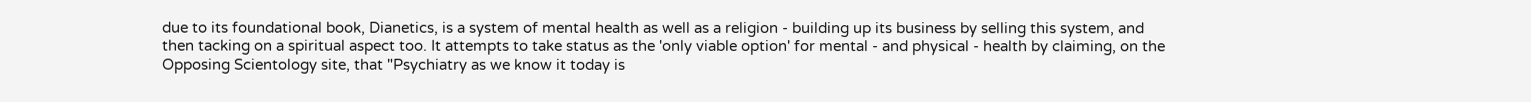due to its foundational book, Dianetics, is a system of mental health as well as a religion - building up its business by selling this system, and then tacking on a spiritual aspect too. It attempts to take status as the 'only viable option' for mental - and physical - health by claiming, on the Opposing Scientology site, that "Psychiatry as we know it today is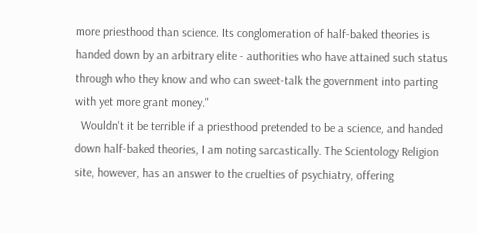more priesthood than science. Its conglomeration of half-baked theories is handed down by an arbitrary elite - authorities who have attained such status through who they know and who can sweet-talk the government into parting with yet more grant money."
  Wouldn't it be terrible if a priesthood pretended to be a science, and handed down half-baked theories, I am noting sarcastically. The Scientology Religion site, however, has an answer to the cruelties of psychiatry, offering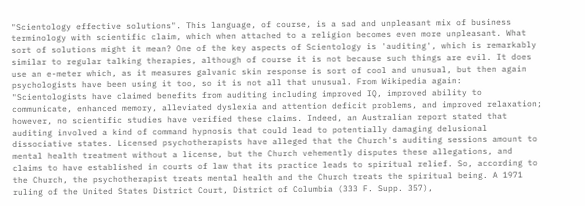"Scientology effective solutions". This language, of course, is a sad and unpleasant mix of business terminology with scientific claim, which when attached to a religion becomes even more unpleasant. What sort of solutions might it mean? One of the key aspects of Scientology is 'auditing', which is remarkably similar to regular talking therapies, although of course it is not because such things are evil. It does use an e-meter which, as it measures galvanic skin response is sort of cool and unusual, but then again psychologists have been using it too, so it is not all that unusual. From Wikipedia again:
"Scientologists have claimed benefits from auditing including improved IQ, improved ability to communicate, enhanced memory, alleviated dyslexia and attention deficit problems, and improved relaxation; however, no scientific studies have verified these claims. Indeed, an Australian report stated that auditing involved a kind of command hypnosis that could lead to potentially damaging delusional dissociative states. Licensed psychotherapists have alleged that the Church's auditing sessions amount to mental health treatment without a license, but the Church vehemently disputes these allegations, and claims to have established in courts of law that its practice leads to spiritual relief. So, according to the Church, the psychotherapist treats mental health and the Church treats the spiritual being. A 1971 ruling of the United States District Court, District of Columbia (333 F. Supp. 357),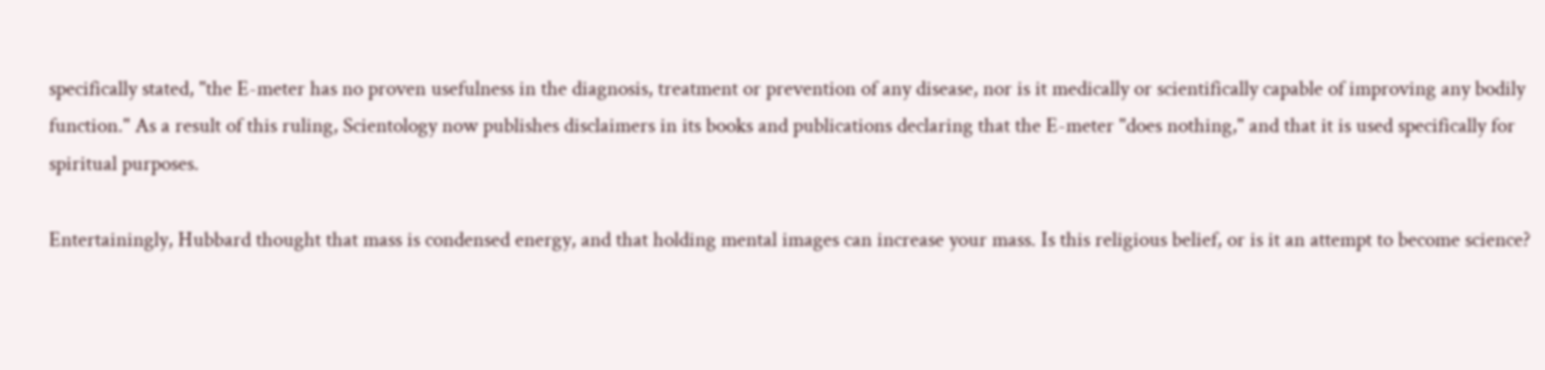specifically stated, "the E-meter has no proven usefulness in the diagnosis, treatment or prevention of any disease, nor is it medically or scientifically capable of improving any bodily function." As a result of this ruling, Scientology now publishes disclaimers in its books and publications declaring that the E-meter "does nothing," and that it is used specifically for spiritual purposes.

Entertainingly, Hubbard thought that mass is condensed energy, and that holding mental images can increase your mass. Is this religious belief, or is it an attempt to become science?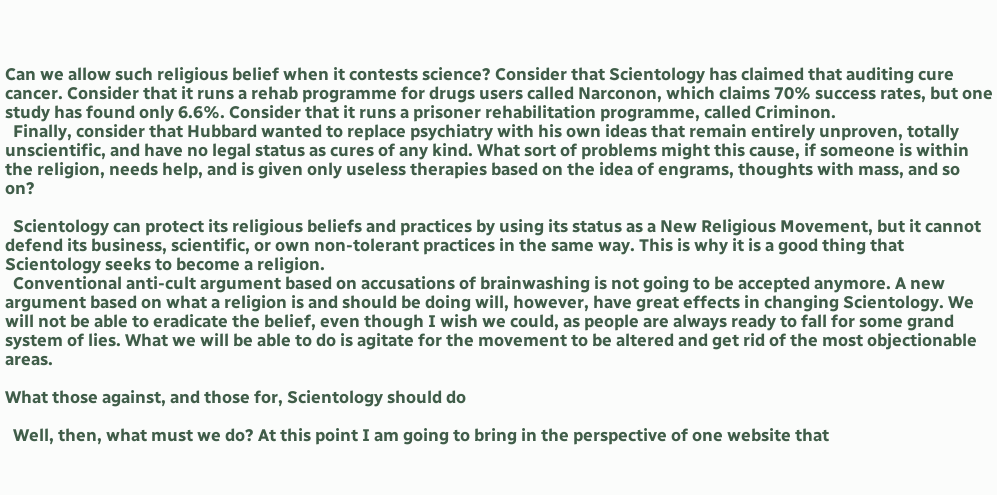Can we allow such religious belief when it contests science? Consider that Scientology has claimed that auditing cure cancer. Consider that it runs a rehab programme for drugs users called Narconon, which claims 70% success rates, but one study has found only 6.6%. Consider that it runs a prisoner rehabilitation programme, called Criminon.
  Finally, consider that Hubbard wanted to replace psychiatry with his own ideas that remain entirely unproven, totally unscientific, and have no legal status as cures of any kind. What sort of problems might this cause, if someone is within the religion, needs help, and is given only useless therapies based on the idea of engrams, thoughts with mass, and so on?

  Scientology can protect its religious beliefs and practices by using its status as a New Religious Movement, but it cannot defend its business, scientific, or own non-tolerant practices in the same way. This is why it is a good thing that Scientology seeks to become a religion.
  Conventional anti-cult argument based on accusations of brainwashing is not going to be accepted anymore. A new argument based on what a religion is and should be doing will, however, have great effects in changing Scientology. We will not be able to eradicate the belief, even though I wish we could, as people are always ready to fall for some grand system of lies. What we will be able to do is agitate for the movement to be altered and get rid of the most objectionable areas.

What those against, and those for, Scientology should do

  Well, then, what must we do? At this point I am going to bring in the perspective of one website that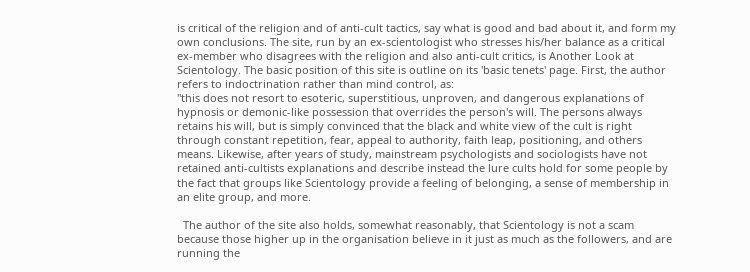is critical of the religion and of anti-cult tactics, say what is good and bad about it, and form my own conclusions. The site, run by an ex-scientologist who stresses his/her balance as a critical ex-member who disagrees with the religion and also anti-cult critics, is Another Look at Scientology. The basic position of this site is outline on its 'basic tenets' page. First, the author refers to indoctrination rather than mind control, as:
"this does not resort to esoteric, superstitious, unproven, and dangerous explanations of hypnosis or demonic-like possession that overrides the person's will. The persons always retains his will, but is simply convinced that the black and white view of the cult is right through constant repetition, fear, appeal to authority, faith leap, positioning, and others means. Likewise, after years of study, mainstream psychologists and sociologists have not retained anti-cultists explanations and describe instead the lure cults hold for some people by the fact that groups like Scientology provide a feeling of belonging, a sense of membership in an elite group, and more.

  The author of the site also holds, somewhat reasonably, that Scientology is not a scam because those higher up in the organisation believe in it just as much as the followers, and are running the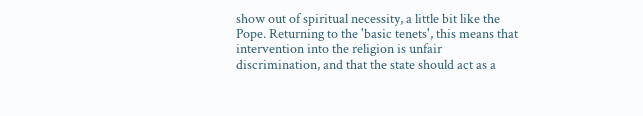show out of spiritual necessity, a little bit like the Pope. Returning to the 'basic tenets', this means that intervention into the religion is unfair discrimination, and that the state should act as a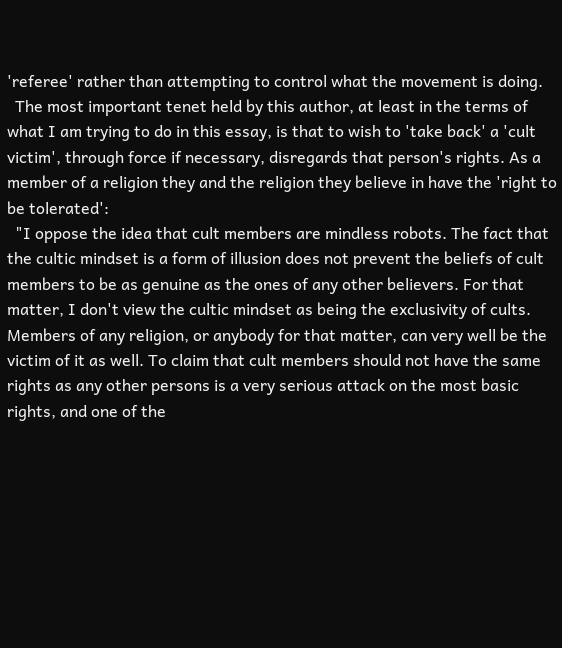'referee' rather than attempting to control what the movement is doing.
  The most important tenet held by this author, at least in the terms of what I am trying to do in this essay, is that to wish to 'take back' a 'cult victim', through force if necessary, disregards that person's rights. As a member of a religion they and the religion they believe in have the 'right to be tolerated':
  "I oppose the idea that cult members are mindless robots. The fact that the cultic mindset is a form of illusion does not prevent the beliefs of cult members to be as genuine as the ones of any other believers. For that matter, I don't view the cultic mindset as being the exclusivity of cults. Members of any religion, or anybody for that matter, can very well be the victim of it as well. To claim that cult members should not have the same rights as any other persons is a very serious attack on the most basic rights, and one of the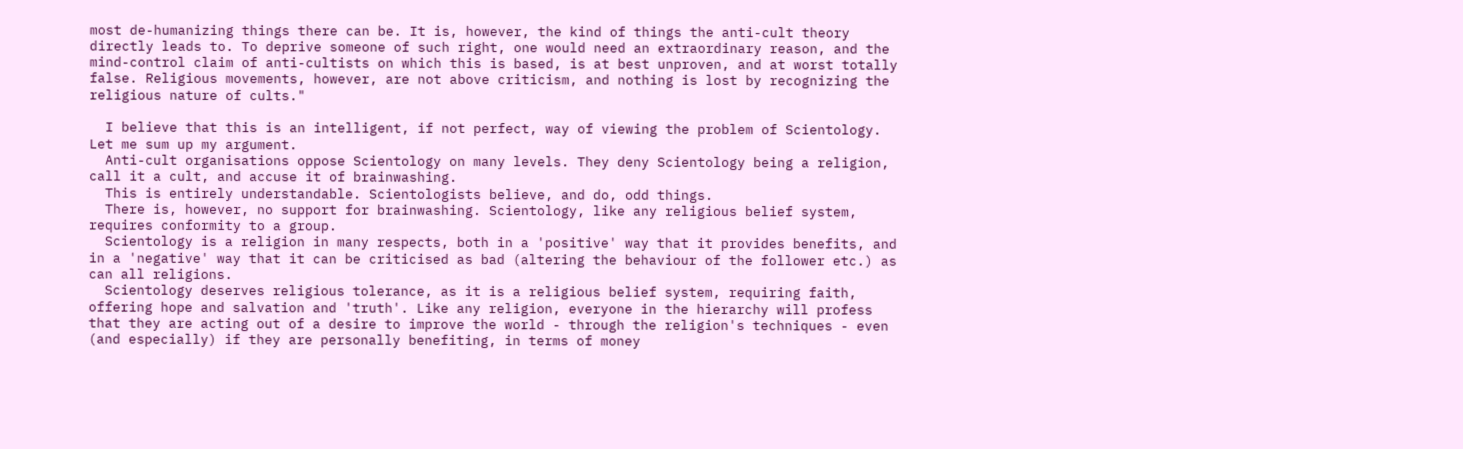most de-humanizing things there can be. It is, however, the kind of things the anti-cult theory directly leads to. To deprive someone of such right, one would need an extraordinary reason, and the mind-control claim of anti-cultists on which this is based, is at best unproven, and at worst totally false. Religious movements, however, are not above criticism, and nothing is lost by recognizing the religious nature of cults."

  I believe that this is an intelligent, if not perfect, way of viewing the problem of Scientology.   Let me sum up my argument.
  Anti-cult organisations oppose Scientology on many levels. They deny Scientology being a religion, call it a cult, and accuse it of brainwashing.
  This is entirely understandable. Scientologists believe, and do, odd things.
  There is, however, no support for brainwashing. Scientology, like any religious belief system, requires conformity to a group.
  Scientology is a religion in many respects, both in a 'positive' way that it provides benefits, and in a 'negative' way that it can be criticised as bad (altering the behaviour of the follower etc.) as can all religions.
  Scientology deserves religious tolerance, as it is a religious belief system, requiring faith, offering hope and salvation and 'truth'. Like any religion, everyone in the hierarchy will profess that they are acting out of a desire to improve the world - through the religion's techniques - even (and especially) if they are personally benefiting, in terms of money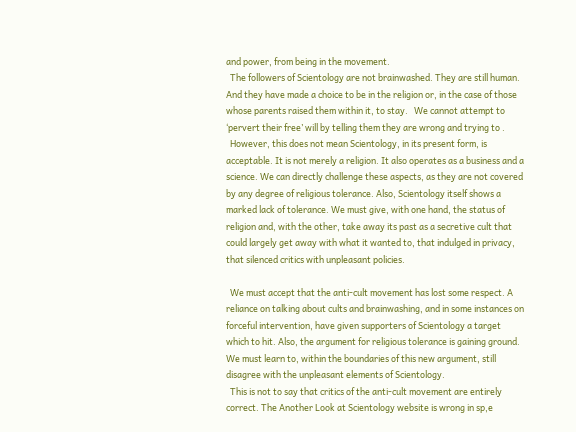and power, from being in the movement.
  The followers of Scientology are not brainwashed. They are still human. And they have made a choice to be in the religion or, in the case of those whose parents raised them within it, to stay.   We cannot attempt to ‘pervert their free’ will by telling them they are wrong and trying to .
  However, this does not mean Scientology, in its present form, is acceptable. It is not merely a religion. It also operates as a business and a science. We can directly challenge these aspects, as they are not covered by any degree of religious tolerance. Also, Scientology itself shows a marked lack of tolerance. We must give, with one hand, the status of religion and, with the other, take away its past as a secretive cult that could largely get away with what it wanted to, that indulged in privacy, that silenced critics with unpleasant policies.

  We must accept that the anti-cult movement has lost some respect. A reliance on talking about cults and brainwashing, and in some instances on forceful intervention, have given supporters of Scientology a target which to hit. Also, the argument for religious tolerance is gaining ground.   We must learn to, within the boundaries of this new argument, still disagree with the unpleasant elements of Scientology.
  This is not to say that critics of the anti-cult movement are entirely correct. The Another Look at Scientology website is wrong in sp,e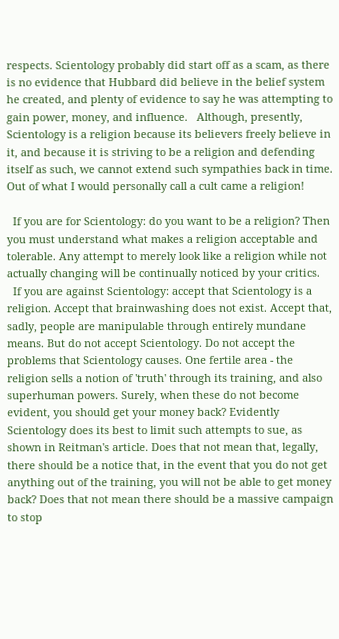respects. Scientology probably did start off as a scam, as there is no evidence that Hubbard did believe in the belief system he created, and plenty of evidence to say he was attempting to gain power, money, and influence.   Although, presently, Scientology is a religion because its believers freely believe in it, and because it is striving to be a religion and defending itself as such, we cannot extend such sympathies back in time. Out of what I would personally call a cult came a religion!

  If you are for Scientology: do you want to be a religion? Then you must understand what makes a religion acceptable and tolerable. Any attempt to merely look like a religion while not actually changing will be continually noticed by your critics.
  If you are against Scientology: accept that Scientology is a religion. Accept that brainwashing does not exist. Accept that, sadly, people are manipulable through entirely mundane means. But do not accept Scientology. Do not accept the problems that Scientology causes. One fertile area - the religion sells a notion of 'truth' through its training, and also superhuman powers. Surely, when these do not become evident, you should get your money back? Evidently Scientology does its best to limit such attempts to sue, as shown in Reitman's article. Does that not mean that, legally, there should be a notice that, in the event that you do not get anything out of the training, you will not be able to get money back? Does that not mean there should be a massive campaign to stop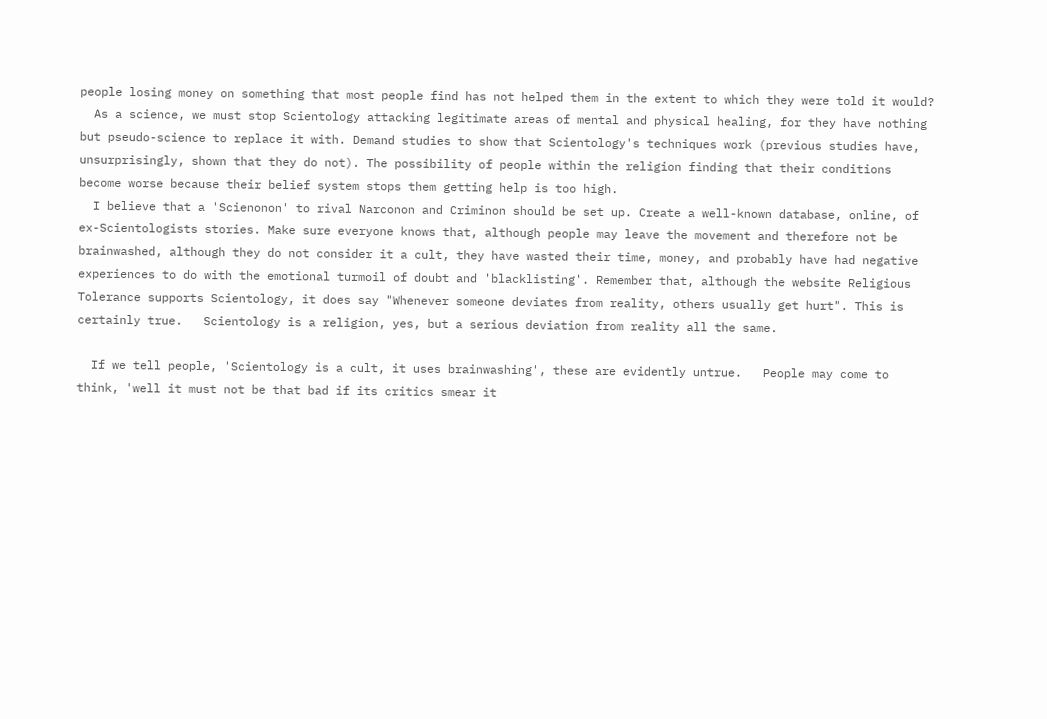people losing money on something that most people find has not helped them in the extent to which they were told it would?
  As a science, we must stop Scientology attacking legitimate areas of mental and physical healing, for they have nothing but pseudo-science to replace it with. Demand studies to show that Scientology's techniques work (previous studies have, unsurprisingly, shown that they do not). The possibility of people within the religion finding that their conditions become worse because their belief system stops them getting help is too high.
  I believe that a 'Scienonon' to rival Narconon and Criminon should be set up. Create a well-known database, online, of ex-Scientologists stories. Make sure everyone knows that, although people may leave the movement and therefore not be brainwashed, although they do not consider it a cult, they have wasted their time, money, and probably have had negative experiences to do with the emotional turmoil of doubt and 'blacklisting'. Remember that, although the website Religious Tolerance supports Scientology, it does say "Whenever someone deviates from reality, others usually get hurt". This is certainly true.   Scientology is a religion, yes, but a serious deviation from reality all the same.

  If we tell people, 'Scientology is a cult, it uses brainwashing', these are evidently untrue.   People may come to think, 'well it must not be that bad if its critics smear it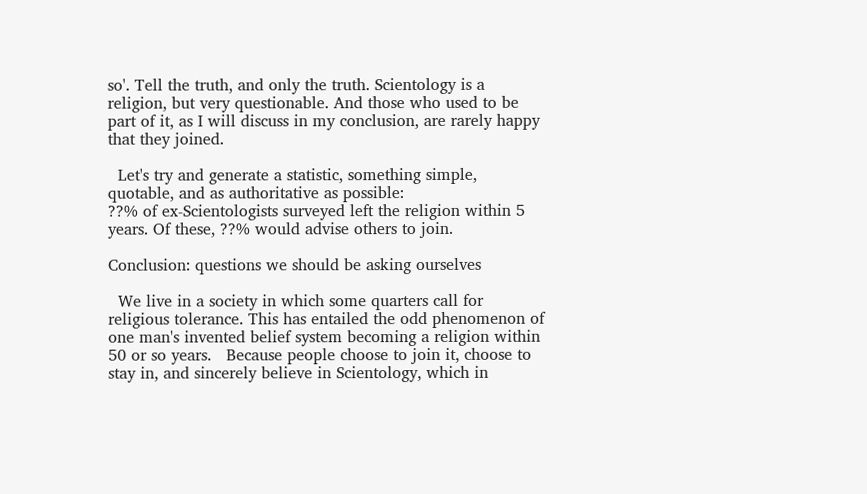so'. Tell the truth, and only the truth. Scientology is a religion, but very questionable. And those who used to be part of it, as I will discuss in my conclusion, are rarely happy that they joined.

  Let's try and generate a statistic, something simple, quotable, and as authoritative as possible:
??% of ex-Scientologists surveyed left the religion within 5 years. Of these, ??% would advise others to join.

Conclusion: questions we should be asking ourselves

  We live in a society in which some quarters call for religious tolerance. This has entailed the odd phenomenon of one man's invented belief system becoming a religion within 50 or so years.   Because people choose to join it, choose to stay in, and sincerely believe in Scientology, which in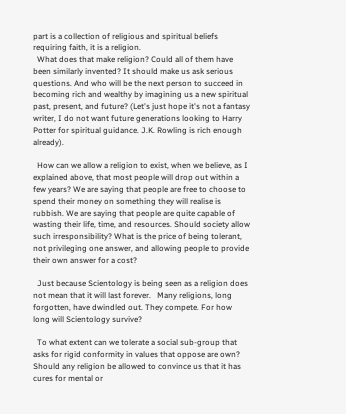part is a collection of religious and spiritual beliefs requiring faith, it is a religion.
  What does that make religion? Could all of them have been similarly invented? It should make us ask serious questions. And who will be the next person to succeed in becoming rich and wealthy by imagining us a new spiritual past, present, and future? (Let's just hope it's not a fantasy writer, I do not want future generations looking to Harry Potter for spiritual guidance. J.K. Rowling is rich enough already).

  How can we allow a religion to exist, when we believe, as I explained above, that most people will drop out within a few years? We are saying that people are free to choose to spend their money on something they will realise is rubbish. We are saying that people are quite capable of wasting their life, time, and resources. Should society allow such irresponsibility? What is the price of being tolerant, not privileging one answer, and allowing people to provide their own answer for a cost?

  Just because Scientology is being seen as a religion does not mean that it will last forever.   Many religions, long forgotten, have dwindled out. They compete. For how long will Scientology survive?

  To what extent can we tolerate a social sub-group that asks for rigid conformity in values that oppose are own? Should any religion be allowed to convince us that it has cures for mental or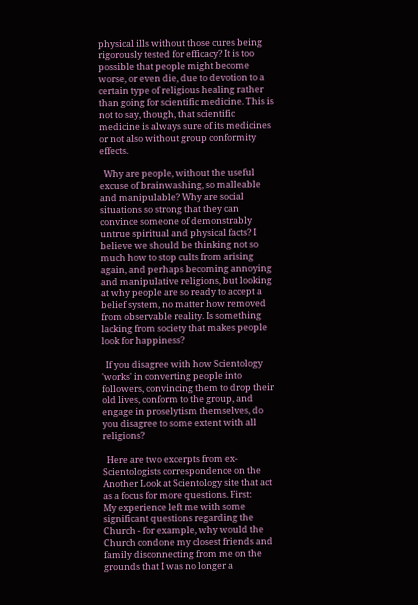physical ills without those cures being rigorously tested for efficacy? It is too possible that people might become worse, or even die, due to devotion to a certain type of religious healing rather than going for scientific medicine. This is not to say, though, that scientific medicine is always sure of its medicines or not also without group conformity effects.

  Why are people, without the useful excuse of brainwashing, so malleable and manipulable? Why are social situations so strong that they can convince someone of demonstrably untrue spiritual and physical facts? I believe we should be thinking not so much how to stop cults from arising again, and perhaps becoming annoying and manipulative religions, but looking at why people are so ready to accept a belief system, no matter how removed from observable reality. Is something lacking from society that makes people look for happiness?

  If you disagree with how Scientology 'works' in converting people into followers, convincing them to drop their old lives, conform to the group, and engage in proselytism themselves, do you disagree to some extent with all religions?

  Here are two excerpts from ex-Scientologists correspondence on the Another Look at Scientology site that act as a focus for more questions. First:
My experience left me with some significant questions regarding the Church - for example, why would the Church condone my closest friends and family disconnecting from me on the grounds that I was no longer a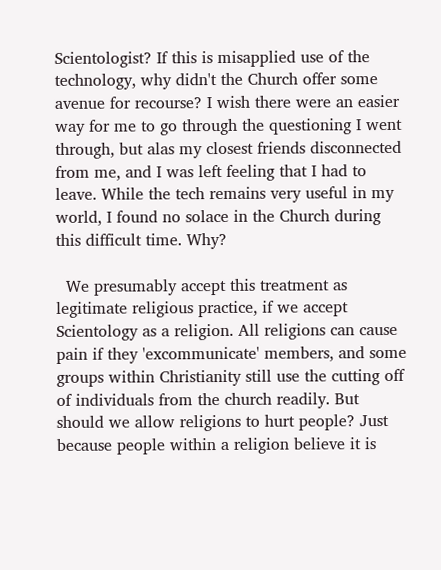Scientologist? If this is misapplied use of the technology, why didn't the Church offer some avenue for recourse? I wish there were an easier way for me to go through the questioning I went through, but alas my closest friends disconnected from me, and I was left feeling that I had to leave. While the tech remains very useful in my world, I found no solace in the Church during this difficult time. Why?

  We presumably accept this treatment as legitimate religious practice, if we accept Scientology as a religion. All religions can cause pain if they 'excommunicate' members, and some groups within Christianity still use the cutting off of individuals from the church readily. But should we allow religions to hurt people? Just because people within a religion believe it is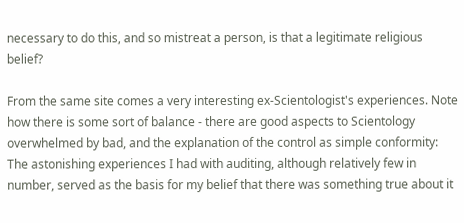necessary to do this, and so mistreat a person, is that a legitimate religious belief?

From the same site comes a very interesting ex-Scientologist's experiences. Note how there is some sort of balance - there are good aspects to Scientology overwhelmed by bad, and the explanation of the control as simple conformity:
The astonishing experiences I had with auditing, although relatively few in number, served as the basis for my belief that there was something true about it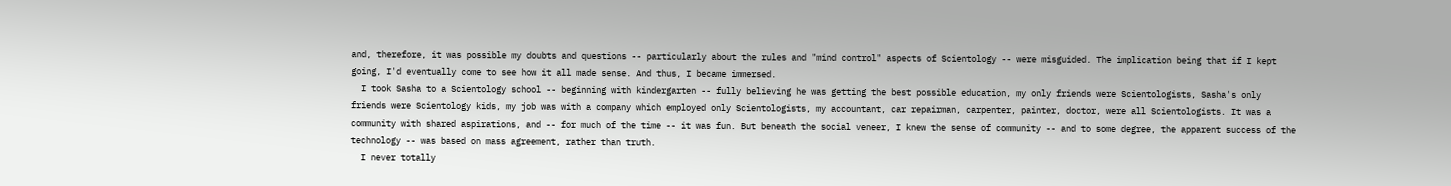and, therefore, it was possible my doubts and questions -- particularly about the rules and "mind control" aspects of Scientology -- were misguided. The implication being that if I kept going, I'd eventually come to see how it all made sense. And thus, I became immersed.
  I took Sasha to a Scientology school -- beginning with kindergarten -- fully believing he was getting the best possible education, my only friends were Scientologists, Sasha's only friends were Scientology kids, my job was with a company which employed only Scientologists, my accountant, car repairman, carpenter, painter, doctor, were all Scientologists. It was a community with shared aspirations, and -- for much of the time -- it was fun. But beneath the social veneer, I knew the sense of community -- and to some degree, the apparent success of the technology -- was based on mass agreement, rather than truth.
  I never totally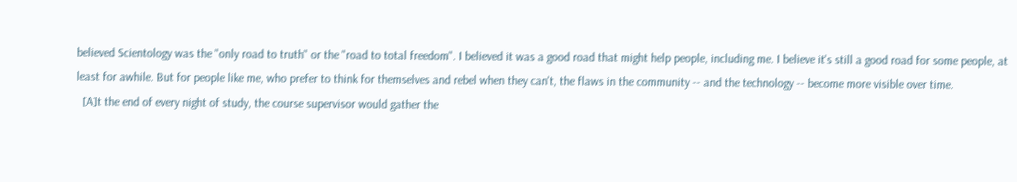believed Scientology was the "only road to truth" or the "road to total freedom". I believed it was a good road that might help people, including me. I believe it's still a good road for some people, at least for awhile. But for people like me, who prefer to think for themselves and rebel when they can't, the flaws in the community -- and the technology -- become more visible over time.
  [A]t the end of every night of study, the course supervisor would gather the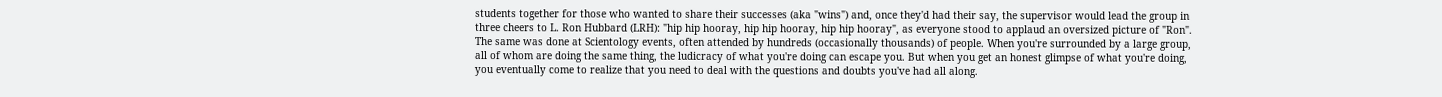students together for those who wanted to share their successes (aka "wins") and, once they'd had their say, the supervisor would lead the group in three cheers to L. Ron Hubbard (LRH): "hip hip hooray, hip hip hooray, hip hip hooray", as everyone stood to applaud an oversized picture of "Ron". The same was done at Scientology events, often attended by hundreds (occasionally thousands) of people. When you're surrounded by a large group, all of whom are doing the same thing, the ludicracy of what you're doing can escape you. But when you get an honest glimpse of what you're doing, you eventually come to realize that you need to deal with the questions and doubts you've had all along.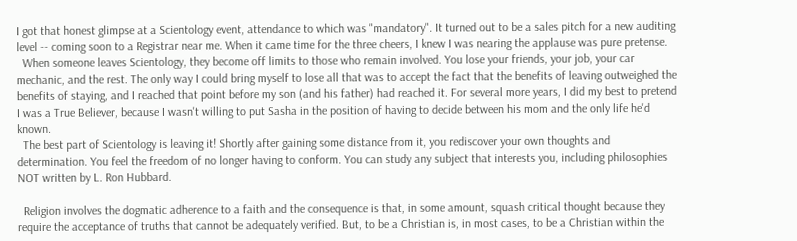I got that honest glimpse at a Scientology event, attendance to which was "mandatory". It turned out to be a sales pitch for a new auditing level -- coming soon to a Registrar near me. When it came time for the three cheers, I knew I was nearing the applause was pure pretense.
  When someone leaves Scientology, they become off limits to those who remain involved. You lose your friends, your job, your car mechanic, and the rest. The only way I could bring myself to lose all that was to accept the fact that the benefits of leaving outweighed the benefits of staying, and I reached that point before my son (and his father) had reached it. For several more years, I did my best to pretend I was a True Believer, because I wasn't willing to put Sasha in the position of having to decide between his mom and the only life he'd known.
  The best part of Scientology is leaving it! Shortly after gaining some distance from it, you rediscover your own thoughts and determination. You feel the freedom of no longer having to conform. You can study any subject that interests you, including philosophies NOT written by L. Ron Hubbard.

  Religion involves the dogmatic adherence to a faith and the consequence is that, in some amount, squash critical thought because they require the acceptance of truths that cannot be adequately verified. But, to be a Christian is, in most cases, to be a Christian within the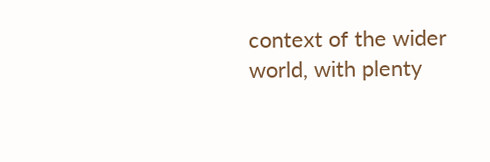context of the wider world, with plenty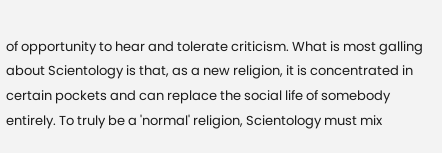of opportunity to hear and tolerate criticism. What is most galling about Scientology is that, as a new religion, it is concentrated in certain pockets and can replace the social life of somebody entirely. To truly be a 'normal' religion, Scientology must mix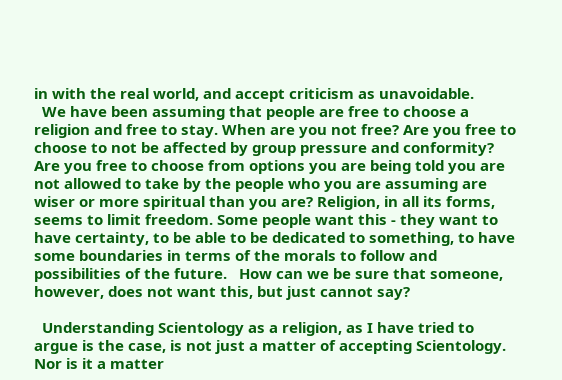in with the real world, and accept criticism as unavoidable.
  We have been assuming that people are free to choose a religion and free to stay. When are you not free? Are you free to choose to not be affected by group pressure and conformity? Are you free to choose from options you are being told you are not allowed to take by the people who you are assuming are wiser or more spiritual than you are? Religion, in all its forms, seems to limit freedom. Some people want this - they want to have certainty, to be able to be dedicated to something, to have some boundaries in terms of the morals to follow and possibilities of the future.   How can we be sure that someone, however, does not want this, but just cannot say?

  Understanding Scientology as a religion, as I have tried to argue is the case, is not just a matter of accepting Scientology. Nor is it a matter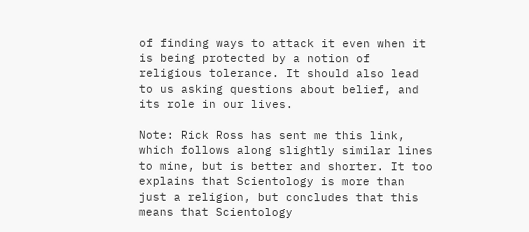of finding ways to attack it even when it is being protected by a notion of religious tolerance. It should also lead to us asking questions about belief, and its role in our lives.

Note: Rick Ross has sent me this link, which follows along slightly similar lines to mine, but is better and shorter. It too explains that Scientology is more than just a religion, but concludes that this means that Scientology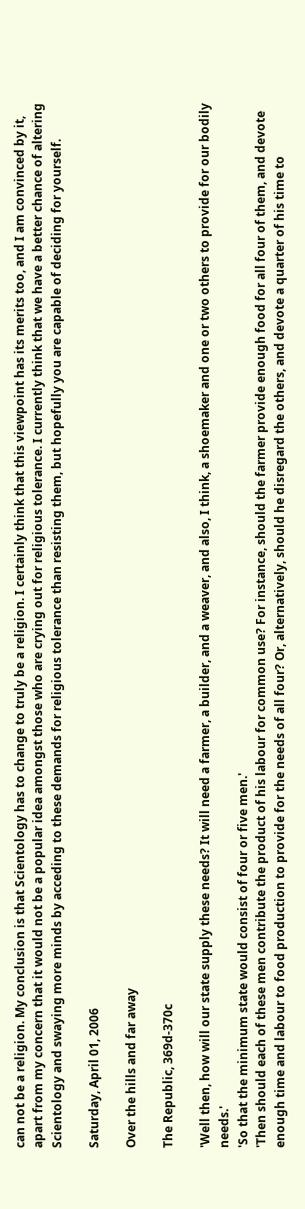can not be a religion. My conclusion is that Scientology has to change to truly be a religion. I certainly think that this viewpoint has its merits too, and I am convinced by it, apart from my concern that it would not be a popular idea amongst those who are crying out for religious tolerance. I currently think that we have a better chance of altering Scientology and swaying more minds by acceding to these demands for religious tolerance than resisting them, but hopefully you are capable of deciding for yourself.

Saturday, April 01, 2006

Over the hills and far away

The Republic, 369d-370c

'Well then, how will our state supply these needs? It will need a farmer, a builder, and a weaver, and also, I think, a shoemaker and one or two others to provide for our bodily needs.'
'So that the minimum state would consist of four or five men.'
'Then should each of these men contribute the product of his labour for common use? For instance, should the farmer provide enough food for all four of them, and devote enough time and labour to food production to provide for the needs of all four? Or, alternatively, should he disregard the others, and devote a quarter of his time to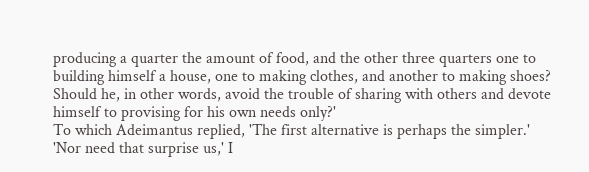producing a quarter the amount of food, and the other three quarters one to building himself a house, one to making clothes, and another to making shoes? Should he, in other words, avoid the trouble of sharing with others and devote himself to provising for his own needs only?'
To which Adeimantus replied, 'The first alternative is perhaps the simpler.'
'Nor need that surprise us,' I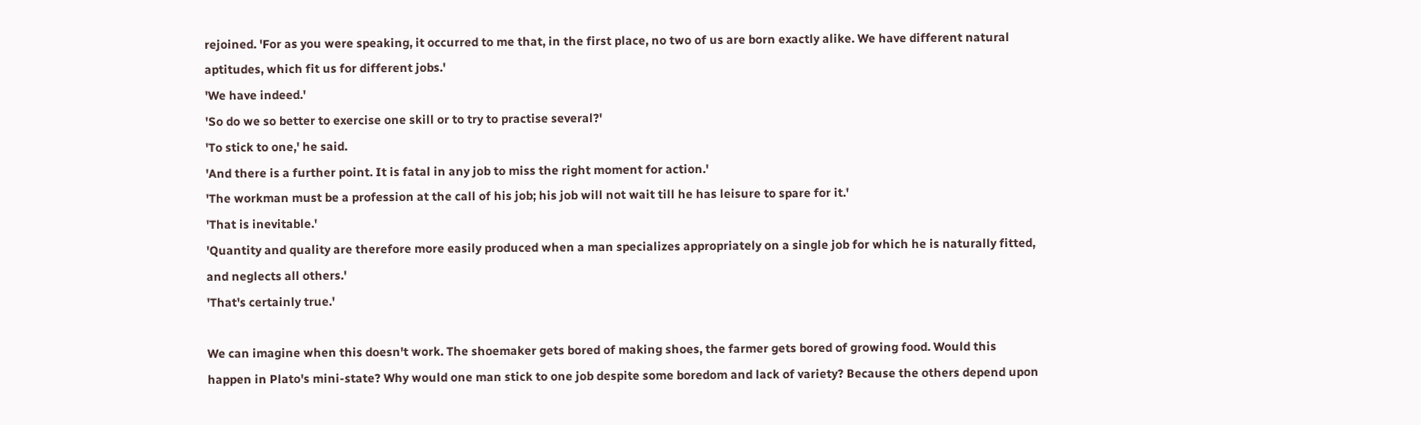rejoined. 'For as you were speaking, it occurred to me that, in the first place, no two of us are born exactly alike. We have different natural aptitudes, which fit us for different jobs.'
'We have indeed.'
'So do we so better to exercise one skill or to try to practise several?'
'To stick to one,' he said.
'And there is a further point. It is fatal in any job to miss the right moment for action.'
'The workman must be a profession at the call of his job; his job will not wait till he has leisure to spare for it.'
'That is inevitable.'
'Quantity and quality are therefore more easily produced when a man specializes appropriately on a single job for which he is naturally fitted, and neglects all others.'
'That's certainly true.'

We can imagine when this doesn't work. The shoemaker gets bored of making shoes, the farmer gets bored of growing food. Would this happen in Plato's mini-state? Why would one man stick to one job despite some boredom and lack of variety? Because the others depend upon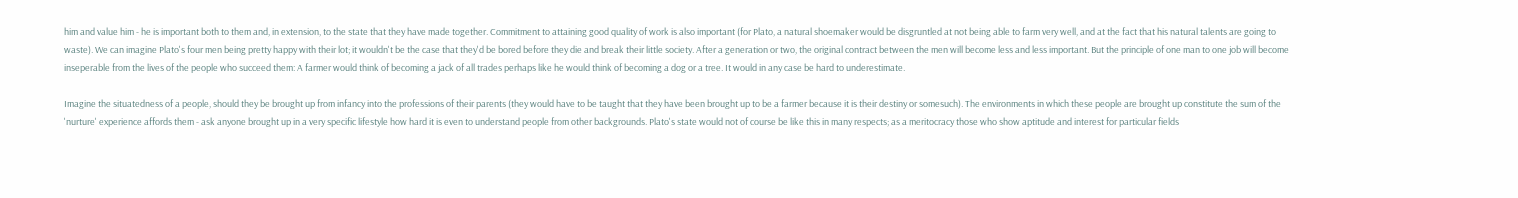him and value him - he is important both to them and, in extension, to the state that they have made together. Commitment to attaining good quality of work is also important (for Plato, a natural shoemaker would be disgruntled at not being able to farm very well, and at the fact that his natural talents are going to waste). We can imagine Plato's four men being pretty happy with their lot; it wouldn't be the case that they'd be bored before they die and break their little society. After a generation or two, the original contract between the men will become less and less important. But the principle of one man to one job will become inseperable from the lives of the people who succeed them: A farmer would think of becoming a jack of all trades perhaps like he would think of becoming a dog or a tree. It would in any case be hard to underestimate.

Imagine the situatedness of a people, should they be brought up from infancy into the professions of their parents (they would have to be taught that they have been brought up to be a farmer because it is their destiny or somesuch). The environments in which these people are brought up constitute the sum of the 'nurture' experience affords them - ask anyone brought up in a very specific lifestyle how hard it is even to understand people from other backgrounds. Plato's state would not of course be like this in many respects; as a meritocracy those who show aptitude and interest for particular fields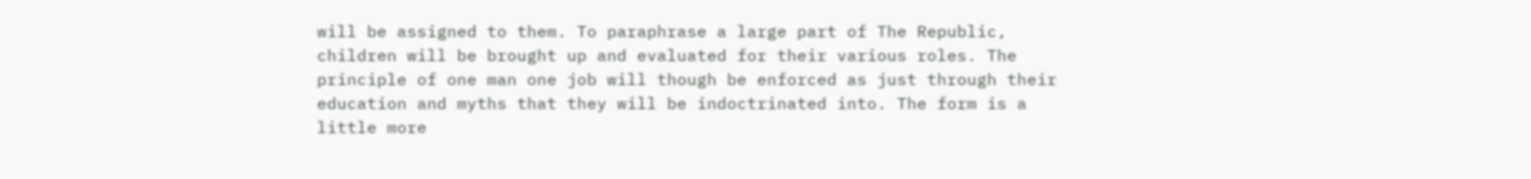will be assigned to them. To paraphrase a large part of The Republic, children will be brought up and evaluated for their various roles. The principle of one man one job will though be enforced as just through their education and myths that they will be indoctrinated into. The form is a little more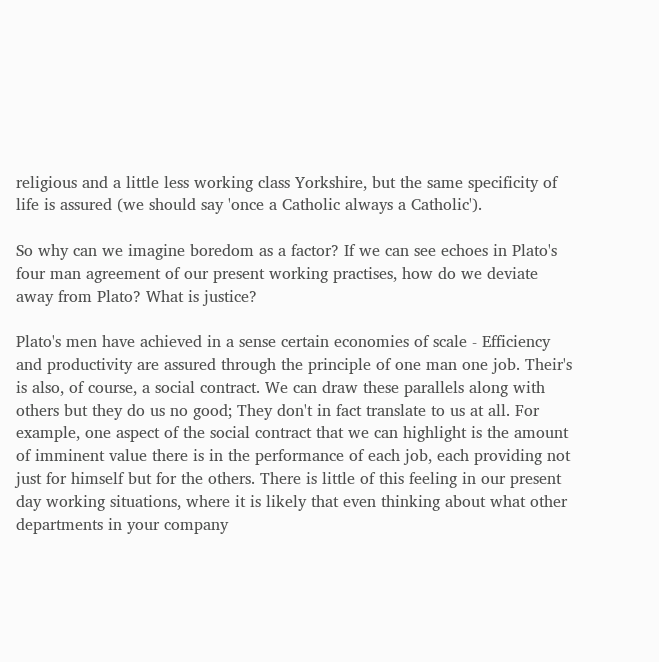religious and a little less working class Yorkshire, but the same specificity of life is assured (we should say 'once a Catholic always a Catholic').

So why can we imagine boredom as a factor? If we can see echoes in Plato's four man agreement of our present working practises, how do we deviate away from Plato? What is justice?

Plato's men have achieved in a sense certain economies of scale - Efficiency and productivity are assured through the principle of one man one job. Their's is also, of course, a social contract. We can draw these parallels along with others but they do us no good; They don't in fact translate to us at all. For example, one aspect of the social contract that we can highlight is the amount of imminent value there is in the performance of each job, each providing not just for himself but for the others. There is little of this feeling in our present day working situations, where it is likely that even thinking about what other departments in your company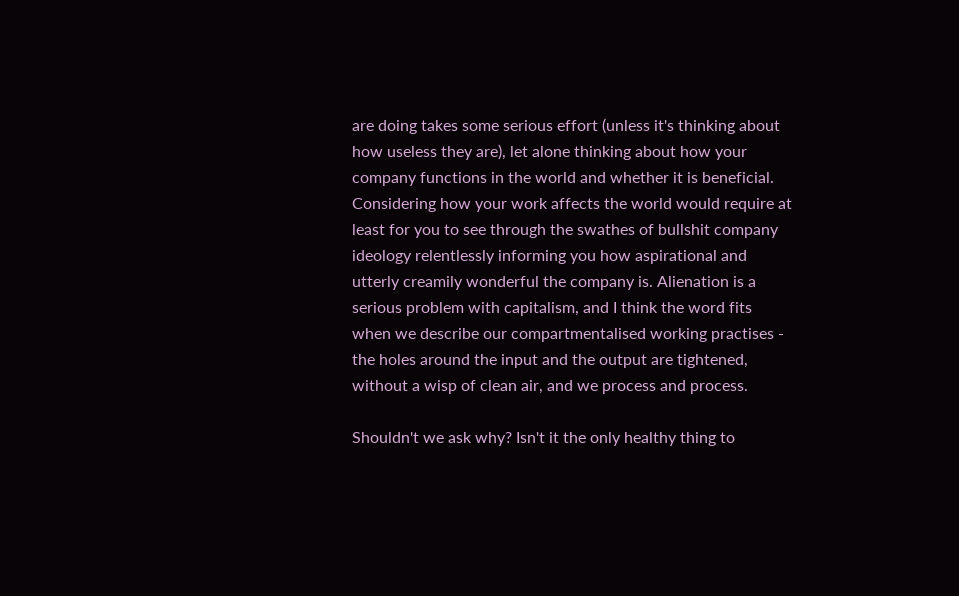are doing takes some serious effort (unless it's thinking about how useless they are), let alone thinking about how your company functions in the world and whether it is beneficial. Considering how your work affects the world would require at least for you to see through the swathes of bullshit company ideology relentlessly informing you how aspirational and utterly creamily wonderful the company is. Alienation is a serious problem with capitalism, and I think the word fits when we describe our compartmentalised working practises - the holes around the input and the output are tightened, without a wisp of clean air, and we process and process.

Shouldn't we ask why? Isn't it the only healthy thing to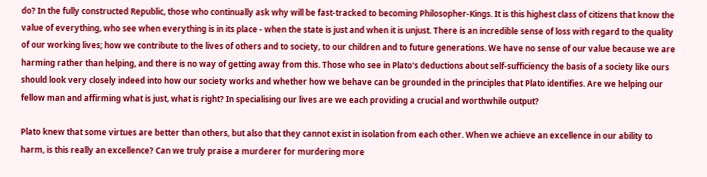do? In the fully constructed Republic, those who continually ask why will be fast-tracked to becoming Philosopher-Kings. It is this highest class of citizens that know the value of everything, who see when everything is in its place - when the state is just and when it is unjust. There is an incredible sense of loss with regard to the quality of our working lives; how we contribute to the lives of others and to society, to our children and to future generations. We have no sense of our value because we are harming rather than helping, and there is no way of getting away from this. Those who see in Plato's deductions about self-sufficiency the basis of a society like ours should look very closely indeed into how our society works and whether how we behave can be grounded in the principles that Plato identifies. Are we helping our fellow man and affirming what is just, what is right? In specialising our lives are we each providing a crucial and worthwhile output?

Plato knew that some virtues are better than others, but also that they cannot exist in isolation from each other. When we achieve an excellence in our ability to harm, is this really an excellence? Can we truly praise a murderer for murdering more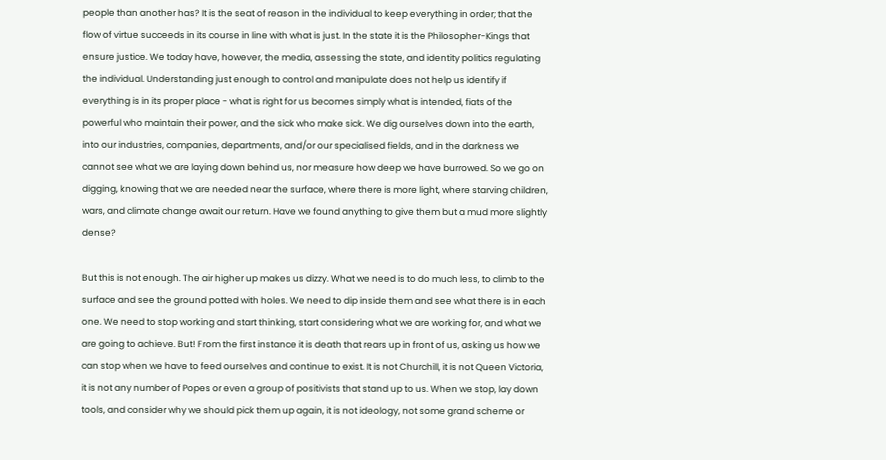people than another has? It is the seat of reason in the individual to keep everything in order; that the flow of virtue succeeds in its course in line with what is just. In the state it is the Philosopher-Kings that ensure justice. We today have, however, the media, assessing the state, and identity politics regulating the individual. Understanding just enough to control and manipulate does not help us identify if everything is in its proper place - what is right for us becomes simply what is intended, fiats of the powerful who maintain their power, and the sick who make sick. We dig ourselves down into the earth, into our industries, companies, departments, and/or our specialised fields, and in the darkness we cannot see what we are laying down behind us, nor measure how deep we have burrowed. So we go on digging, knowing that we are needed near the surface, where there is more light, where starving children, wars, and climate change await our return. Have we found anything to give them but a mud more slightly dense?

But this is not enough. The air higher up makes us dizzy. What we need is to do much less, to climb to the surface and see the ground potted with holes. We need to dip inside them and see what there is in each one. We need to stop working and start thinking, start considering what we are working for, and what we are going to achieve. But! From the first instance it is death that rears up in front of us, asking us how we can stop when we have to feed ourselves and continue to exist. It is not Churchill, it is not Queen Victoria, it is not any number of Popes or even a group of positivists that stand up to us. When we stop, lay down tools, and consider why we should pick them up again, it is not ideology, not some grand scheme or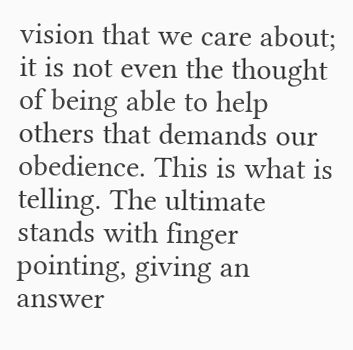vision that we care about; it is not even the thought of being able to help others that demands our obedience. This is what is telling. The ultimate stands with finger pointing, giving an answer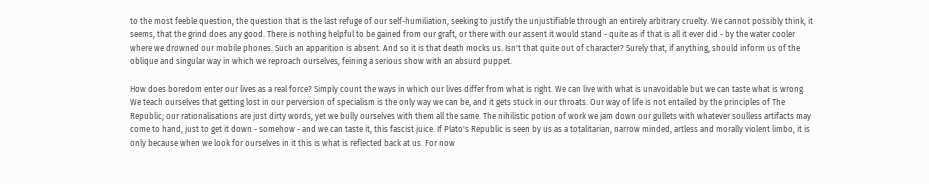to the most feeble question, the question that is the last refuge of our self-humiliation, seeking to justify the unjustifiable through an entirely arbitrary cruelty. We cannot possibly think, it seems, that the grind does any good. There is nothing helpful to be gained from our graft, or there with our assent it would stand - quite as if that is all it ever did - by the water cooler where we drowned our mobile phones. Such an apparition is absent. And so it is that death mocks us. Isn't that quite out of character? Surely that, if anything, should inform us of the oblique and singular way in which we reproach ourselves, feining a serious show with an absurd puppet.

How does boredom enter our lives as a real force? Simply count the ways in which our lives differ from what is right. We can live with what is unavoidable but we can taste what is wrong. We teach ourselves that getting lost in our perversion of specialism is the only way we can be, and it gets stuck in our throats. Our way of life is not entailed by the principles of The Republic; our rationalisations are just dirty words, yet we bully ourselves with them all the same. The nihilistic potion of work we jam down our gullets with whatever soulless artifacts may come to hand, just to get it down - somehow - and we can taste it, this fascist juice. If Plato's Republic is seen by us as a totalitarian, narrow minded, artless and morally violent limbo, it is only because when we look for ourselves in it this is what is reflected back at us. For now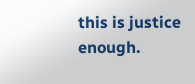this is justice enough.